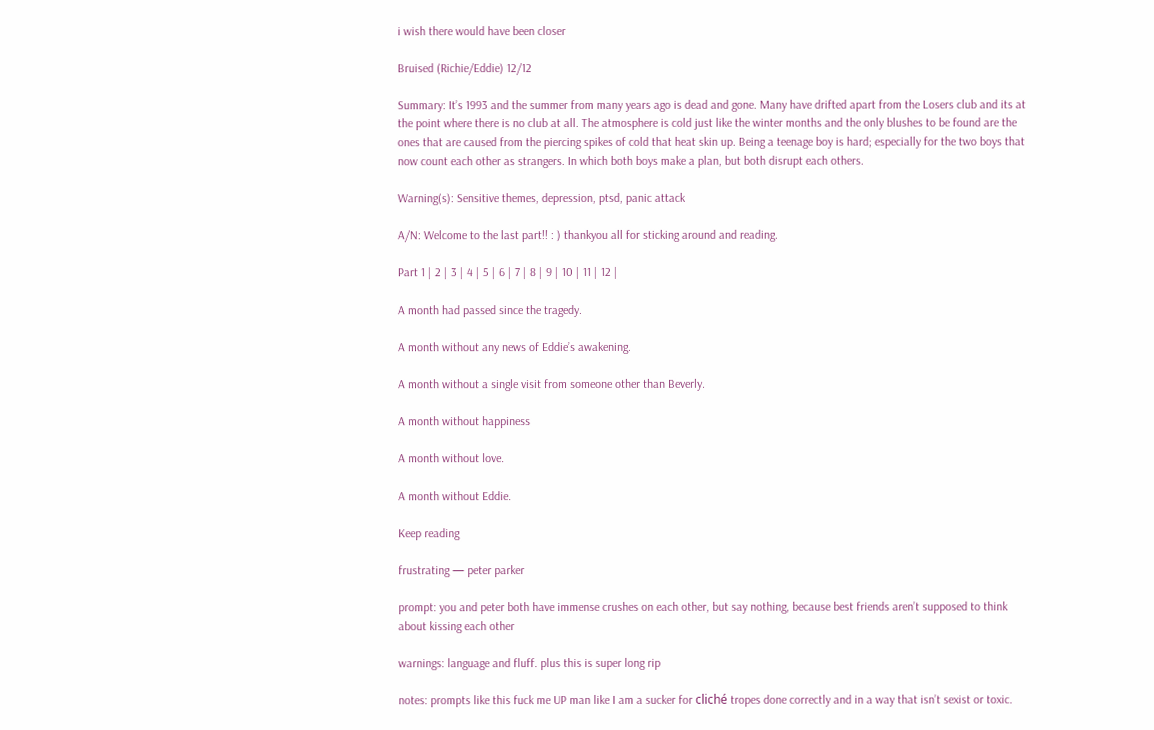i wish there would have been closer

Bruised (Richie/Eddie) 12/12

Summary: It’s 1993 and the summer from many years ago is dead and gone. Many have drifted apart from the Losers club and its at the point where there is no club at all. The atmosphere is cold just like the winter months and the only blushes to be found are the ones that are caused from the piercing spikes of cold that heat skin up. Being a teenage boy is hard; especially for the two boys that now count each other as strangers. In which both boys make a plan, but both disrupt each others.

Warning(s): Sensitive themes, depression, ptsd, panic attack

A/N: Welcome to the last part!! : ) thankyou all for sticking around and reading.

Part 1 | 2 | 3 | 4 | 5 | 6 | 7 | 8 | 9 | 10 | 11 | 12 |

A month had passed since the tragedy.

A month without any news of Eddie’s awakening.

A month without a single visit from someone other than Beverly.

A month without happiness

A month without love.

A month without Eddie.

Keep reading

frustrating — peter parker

prompt: you and peter both have immense crushes on each other, but say nothing, because best friends aren’t supposed to think about kissing each other

warnings: language and fluff. plus this is super long rip

notes: prompts like this fuck me UP man like I am a sucker for cliché tropes done correctly and in a way that isn’t sexist or toxic.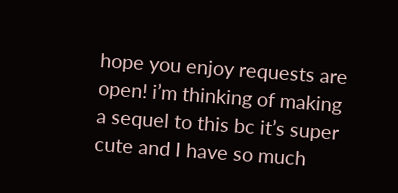hope you enjoy requests are open! i’m thinking of making a sequel to this bc it’s super cute and I have so much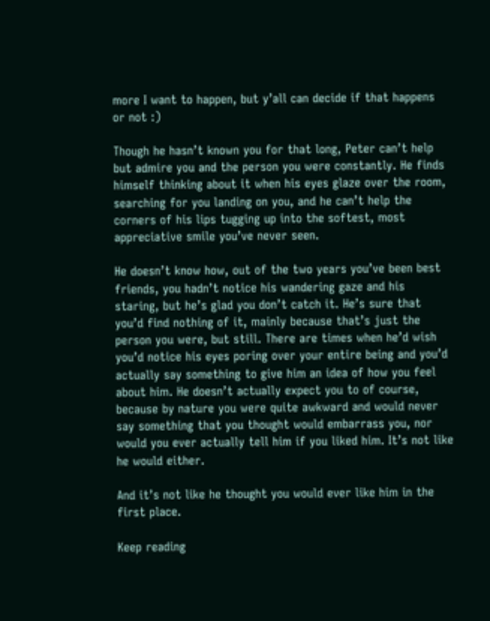more I want to happen, but y’all can decide if that happens or not :)

Though he hasn’t known you for that long, Peter can’t help but admire you and the person you were constantly. He finds himself thinking about it when his eyes glaze over the room, searching for you landing on you, and he can’t help the corners of his lips tugging up into the softest, most appreciative smile you’ve never seen.

He doesn’t know how, out of the two years you’ve been best friends, you hadn’t notice his wandering gaze and his staring, but he’s glad you don’t catch it. He’s sure that you’d find nothing of it, mainly because that’s just the person you were, but still. There are times when he’d wish you’d notice his eyes poring over your entire being and you’d actually say something to give him an idea of how you feel about him. He doesn’t actually expect you to of course, because by nature you were quite awkward and would never say something that you thought would embarrass you, nor would you ever actually tell him if you liked him. It’s not like he would either.

And it’s not like he thought you would ever like him in the first place.

Keep reading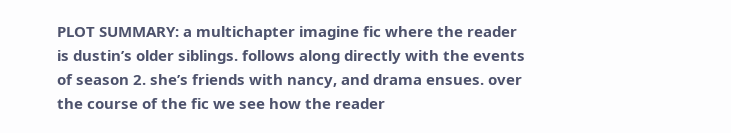PLOT SUMMARY: a multichapter imagine fic where the reader is dustin’s older siblings. follows along directly with the events of season 2. she’s friends with nancy, and drama ensues. over the course of the fic we see how the reader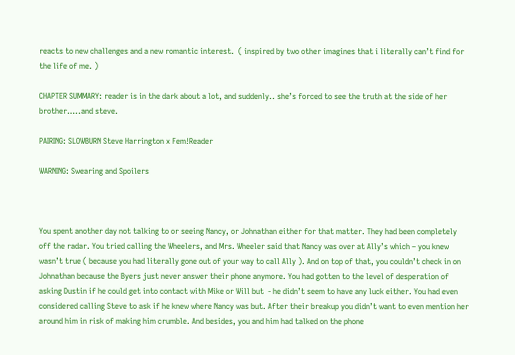reacts to new challenges and a new romantic interest.  ( inspired by two other imagines that i literally can’t find for the life of me. )

CHAPTER SUMMARY: reader is in the dark about a lot, and suddenly.. she’s forced to see the truth at the side of her brother…..and steve.

PAIRING: SLOWBURN Steve Harrington x Fem!Reader

WARNING: Swearing and Spoilers



You spent another day not talking to or seeing Nancy, or Johnathan either for that matter. They had been completely off the radar. You tried calling the Wheelers, and Mrs. Wheeler said that Nancy was over at Ally’s which – you knew wasn’t true ( because you had literally gone out of your way to call Ally ). And on top of that, you couldn’t check in on Johnathan because the Byers just never answer their phone anymore. You had gotten to the level of desperation of asking Dustin if he could get into contact with Mike or Will but  - he didn’t seem to have any luck either. You had even considered calling Steve to ask if he knew where Nancy was but. After their breakup you didn’t want to even mention her around him in risk of making him crumble. And besides, you and him had talked on the phone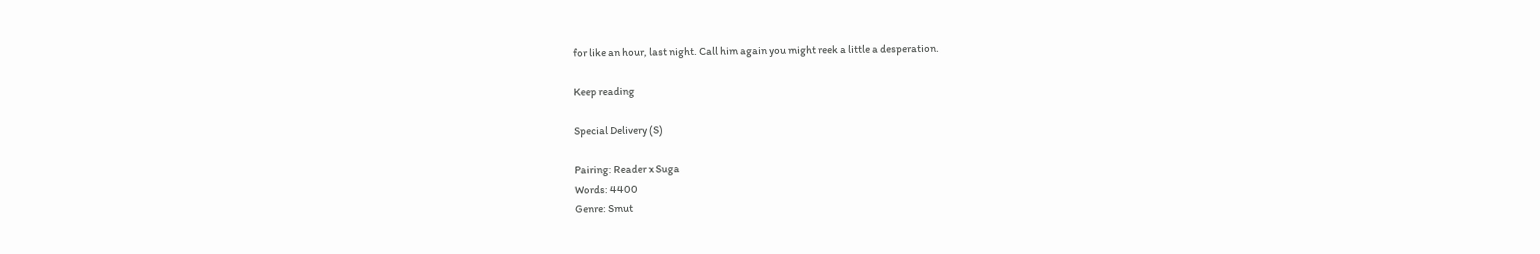for like an hour, last night. Call him again you might reek a little a desperation.

Keep reading

Special Delivery (S)

Pairing: Reader x Suga
Words: 4400
Genre: Smut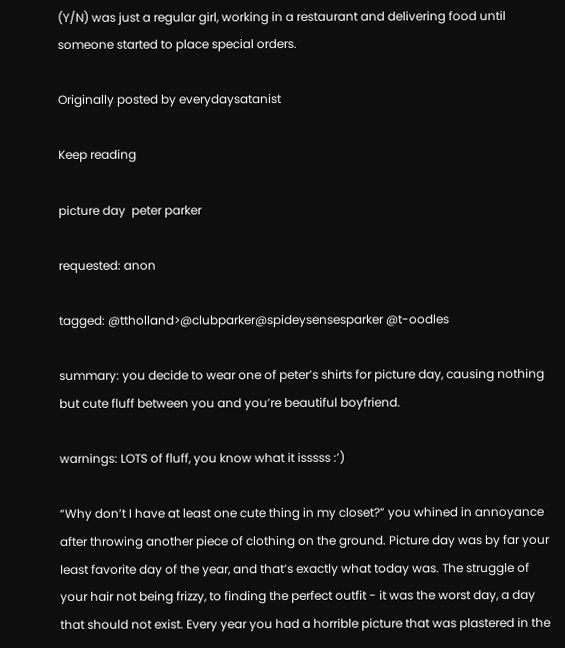(Y/N) was just a regular girl, working in a restaurant and delivering food until someone started to place special orders.

Originally posted by everydaysatanist

Keep reading

picture day  peter parker

requested: anon

tagged: @ttholland>@clubparker@spideysensesparker @t-oodles

summary: you decide to wear one of peter’s shirts for picture day, causing nothing but cute fluff between you and you’re beautiful boyfriend.

warnings: LOTS of fluff, you know what it isssss :’)

“Why don’t I have at least one cute thing in my closet?” you whined in annoyance after throwing another piece of clothing on the ground. Picture day was by far your least favorite day of the year, and that’s exactly what today was. The struggle of your hair not being frizzy, to finding the perfect outfit - it was the worst day, a day that should not exist. Every year you had a horrible picture that was plastered in the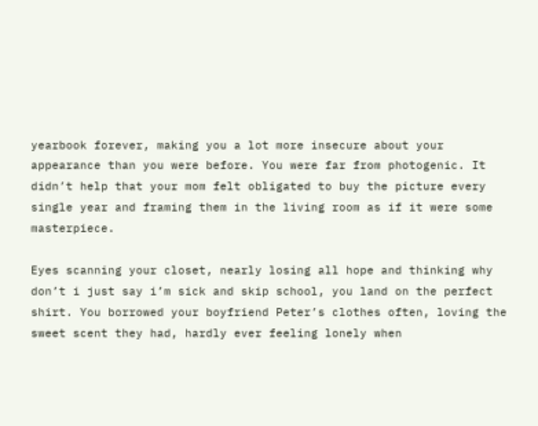yearbook forever, making you a lot more insecure about your appearance than you were before. You were far from photogenic. It didn’t help that your mom felt obligated to buy the picture every single year and framing them in the living room as if it were some masterpiece.

Eyes scanning your closet, nearly losing all hope and thinking why don’t i just say i’m sick and skip school, you land on the perfect shirt. You borrowed your boyfriend Peter’s clothes often, loving the sweet scent they had, hardly ever feeling lonely when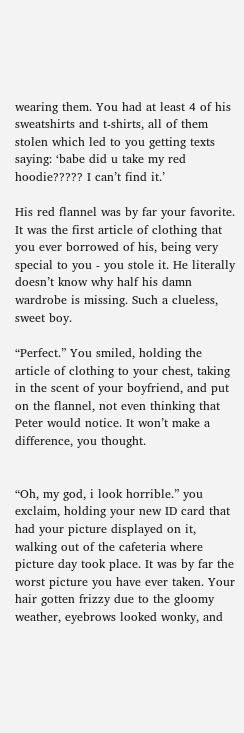wearing them. You had at least 4 of his sweatshirts and t-shirts, all of them stolen which led to you getting texts saying: ‘babe did u take my red hoodie????? I can’t find it.’

His red flannel was by far your favorite. It was the first article of clothing that you ever borrowed of his, being very special to you - you stole it. He literally doesn’t know why half his damn wardrobe is missing. Such a clueless, sweet boy.

“Perfect.” You smiled, holding the article of clothing to your chest, taking in the scent of your boyfriend, and put on the flannel, not even thinking that Peter would notice. It won’t make a difference, you thought.


“Oh, my god, i look horrible.” you exclaim, holding your new ID card that had your picture displayed on it, walking out of the cafeteria where picture day took place. It was by far the worst picture you have ever taken. Your hair gotten frizzy due to the gloomy weather, eyebrows looked wonky, and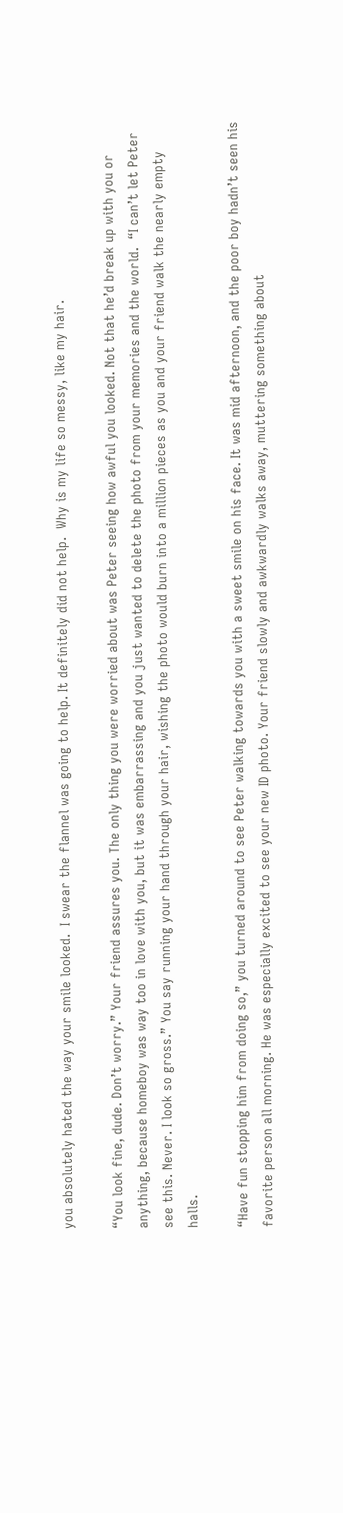you absolutely hated the way your smile looked.  I swear the flannel was going to help. It definitely did not help.  Why is my life so messy, like my hair.

“You look fine, dude. Don’t worry.” Your friend assures you. The only thing you were worried about was Peter seeing how awful you looked. Not that he’d break up with you or anything, because homeboy was way too in love with you, but it was embarrassing and you just wanted to delete the photo from your memories and the world.  “I can’t let Peter see this. Never. I look so gross.” You say running your hand through your hair, wishing the photo would burn into a million pieces as you and your friend walk the nearly empty halls.

“Have fun stopping him from doing so,” you turned around to see Peter walking towards you with a sweet smile on his face. It was mid afternoon, and the poor boy hadn’t seen his favorite person all morning. He was especially excited to see your new ID photo. Your friend slowly and awkwardly walks away, muttering something about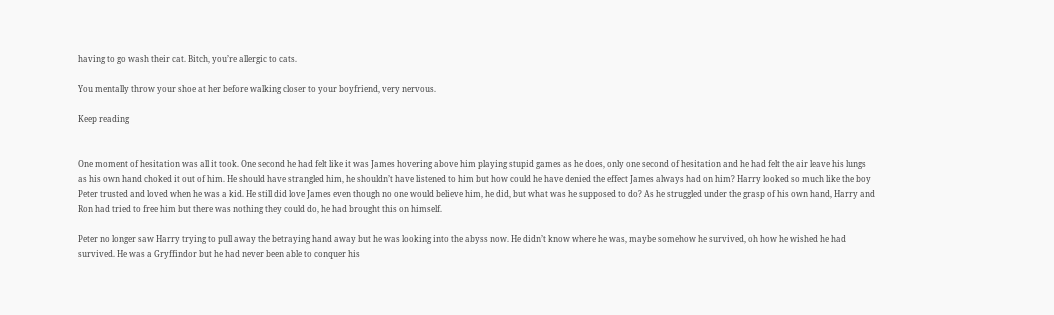having to go wash their cat. Bitch, you’re allergic to cats.

You mentally throw your shoe at her before walking closer to your boyfriend, very nervous.

Keep reading


One moment of hesitation was all it took. One second he had felt like it was James hovering above him playing stupid games as he does, only one second of hesitation and he had felt the air leave his lungs as his own hand choked it out of him. He should have strangled him, he shouldn’t have listened to him but how could he have denied the effect James always had on him? Harry looked so much like the boy Peter trusted and loved when he was a kid. He still did love James even though no one would believe him, he did, but what was he supposed to do? As he struggled under the grasp of his own hand, Harry and Ron had tried to free him but there was nothing they could do, he had brought this on himself.

Peter no longer saw Harry trying to pull away the betraying hand away but he was looking into the abyss now. He didn’t know where he was, maybe somehow he survived, oh how he wished he had survived. He was a Gryffindor but he had never been able to conquer his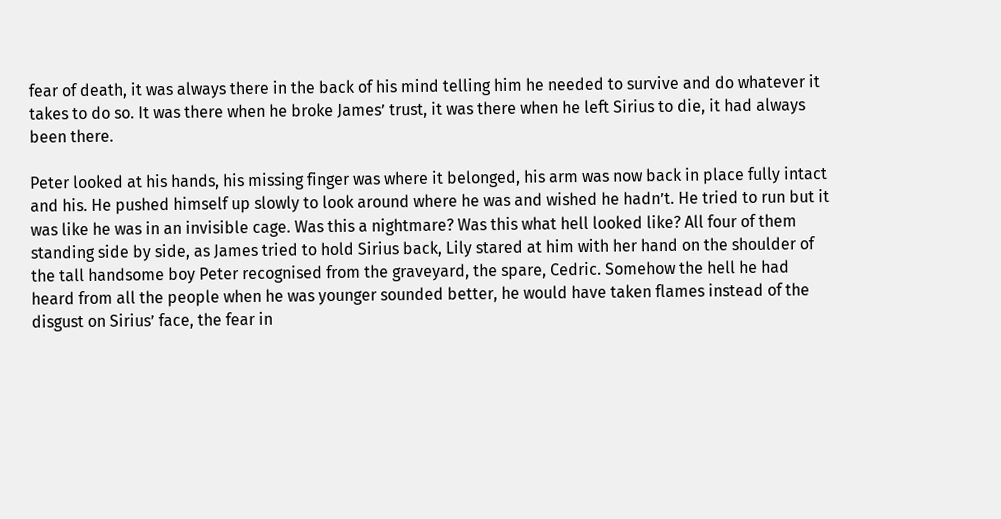fear of death, it was always there in the back of his mind telling him he needed to survive and do whatever it takes to do so. It was there when he broke James’ trust, it was there when he left Sirius to die, it had always been there.

Peter looked at his hands, his missing finger was where it belonged, his arm was now back in place fully intact and his. He pushed himself up slowly to look around where he was and wished he hadn’t. He tried to run but it was like he was in an invisible cage. Was this a nightmare? Was this what hell looked like? All four of them standing side by side, as James tried to hold Sirius back, Lily stared at him with her hand on the shoulder of the tall handsome boy Peter recognised from the graveyard, the spare, Cedric. Somehow the hell he had heard from all the people when he was younger sounded better, he would have taken flames instead of the disgust on Sirius’ face, the fear in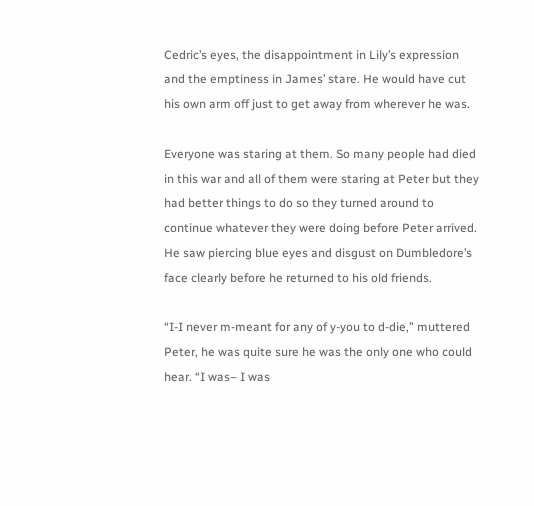Cedric’s eyes, the disappointment in Lily’s expression and the emptiness in James’ stare. He would have cut his own arm off just to get away from wherever he was.

Everyone was staring at them. So many people had died in this war and all of them were staring at Peter but they had better things to do so they turned around to continue whatever they were doing before Peter arrived. He saw piercing blue eyes and disgust on Dumbledore’s face clearly before he returned to his old friends.

“I-I never m-meant for any of y-you to d-die,” muttered Peter, he was quite sure he was the only one who could hear. “I was– I was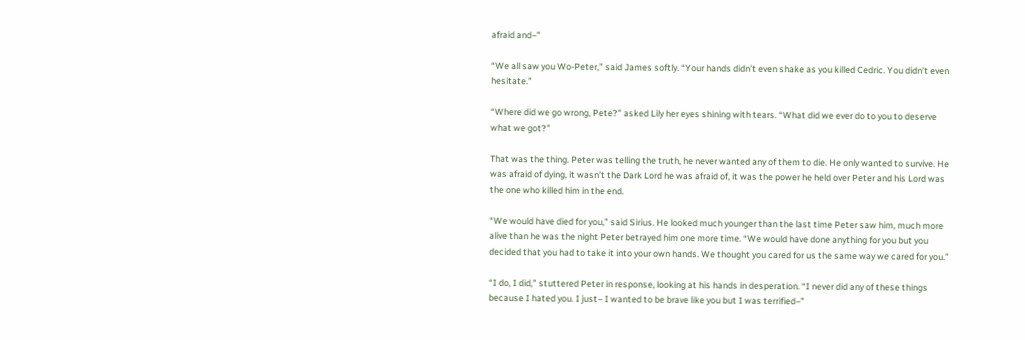afraid and–”

“We all saw you Wo-Peter,” said James softly. “Your hands didn’t even shake as you killed Cedric. You didn’t even hesitate.”

“Where did we go wrong, Pete?” asked Lily her eyes shining with tears. “What did we ever do to you to deserve what we got?”

That was the thing. Peter was telling the truth, he never wanted any of them to die. He only wanted to survive. He was afraid of dying, it wasn’t the Dark Lord he was afraid of, it was the power he held over Peter and his Lord was the one who killed him in the end.

“We would have died for you,” said Sirius. He looked much younger than the last time Peter saw him, much more alive than he was the night Peter betrayed him one more time. “We would have done anything for you but you decided that you had to take it into your own hands. We thought you cared for us the same way we cared for you.”

“I do, I did,” stuttered Peter in response, looking at his hands in desperation. “I never did any of these things because I hated you. I just– I wanted to be brave like you but I was terrified–”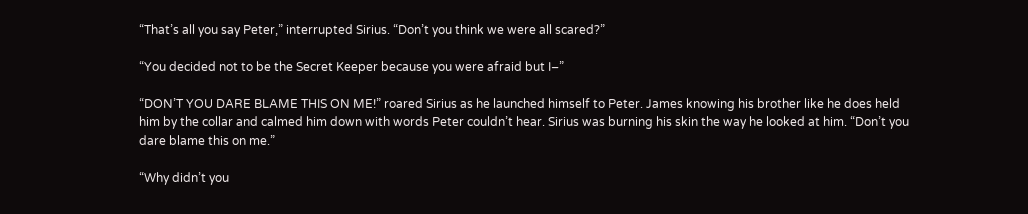“That’s all you say Peter,” interrupted Sirius. “Don’t you think we were all scared?”

“You decided not to be the Secret Keeper because you were afraid but I–”

“DON’T YOU DARE BLAME THIS ON ME!” roared Sirius as he launched himself to Peter. James knowing his brother like he does held him by the collar and calmed him down with words Peter couldn’t hear. Sirius was burning his skin the way he looked at him. “Don’t you dare blame this on me.”

“Why didn’t you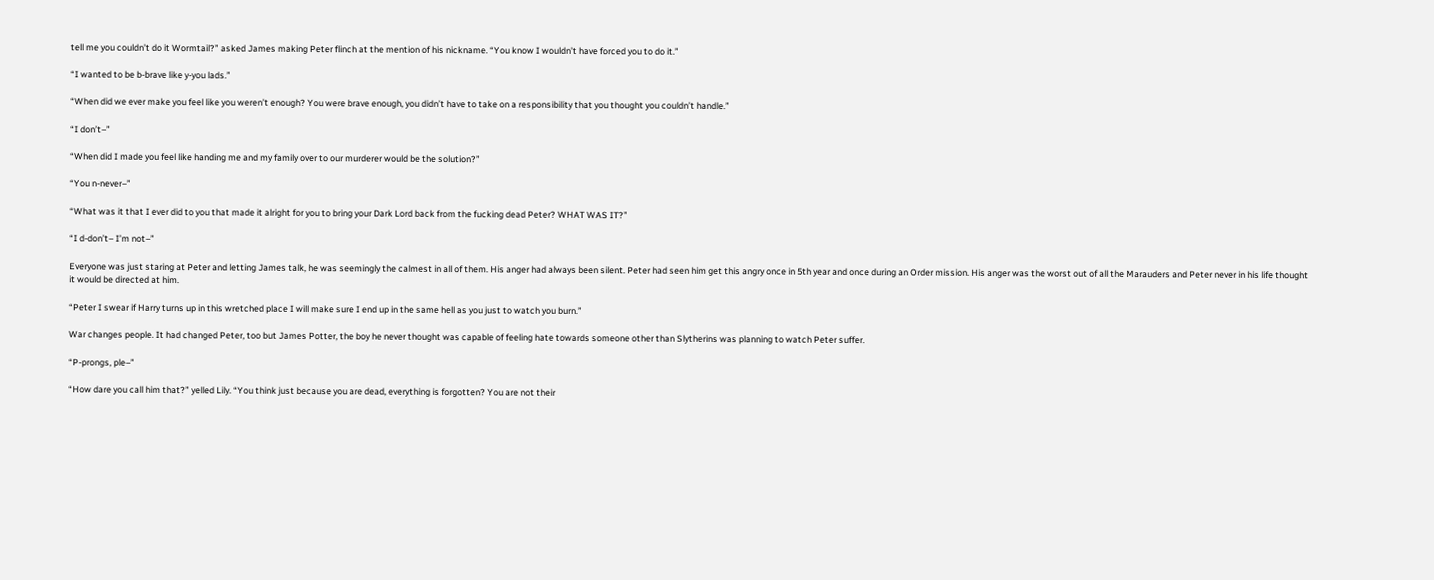tell me you couldn’t do it Wormtail?” asked James making Peter flinch at the mention of his nickname. “You know I wouldn’t have forced you to do it.”

“I wanted to be b-brave like y-you lads.”

“When did we ever make you feel like you weren’t enough? You were brave enough, you didn’t have to take on a responsibility that you thought you couldn’t handle.”

“I don’t–”

“When did I made you feel like handing me and my family over to our murderer would be the solution?”

“You n-never–”

“What was it that I ever did to you that made it alright for you to bring your Dark Lord back from the fucking dead Peter? WHAT WAS IT?”

“I d-don’t– I’m not–”

Everyone was just staring at Peter and letting James talk, he was seemingly the calmest in all of them. His anger had always been silent. Peter had seen him get this angry once in 5th year and once during an Order mission. His anger was the worst out of all the Marauders and Peter never in his life thought it would be directed at him.

“Peter I swear if Harry turns up in this wretched place I will make sure I end up in the same hell as you just to watch you burn.”

War changes people. It had changed Peter, too but James Potter, the boy he never thought was capable of feeling hate towards someone other than Slytherins was planning to watch Peter suffer.

“P-prongs, ple–”

“How dare you call him that?” yelled Lily. “You think just because you are dead, everything is forgotten? You are not their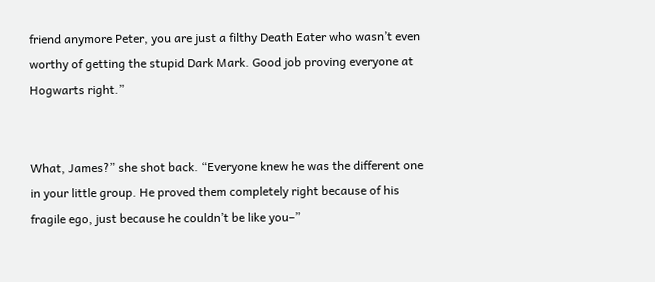friend anymore Peter, you are just a filthy Death Eater who wasn’t even worthy of getting the stupid Dark Mark. Good job proving everyone at Hogwarts right.”


What, James?” she shot back. “Everyone knew he was the different one in your little group. He proved them completely right because of his fragile ego, just because he couldn’t be like you–”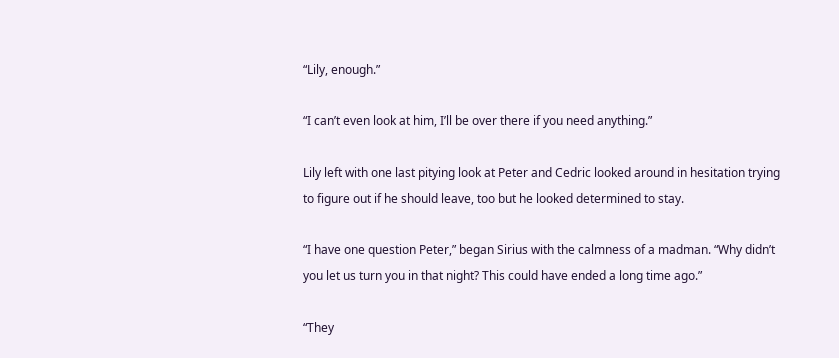“Lily, enough.”

“I can’t even look at him, I’ll be over there if you need anything.”

Lily left with one last pitying look at Peter and Cedric looked around in hesitation trying to figure out if he should leave, too but he looked determined to stay.

“I have one question Peter,” began Sirius with the calmness of a madman. “Why didn’t you let us turn you in that night? This could have ended a long time ago.”

“They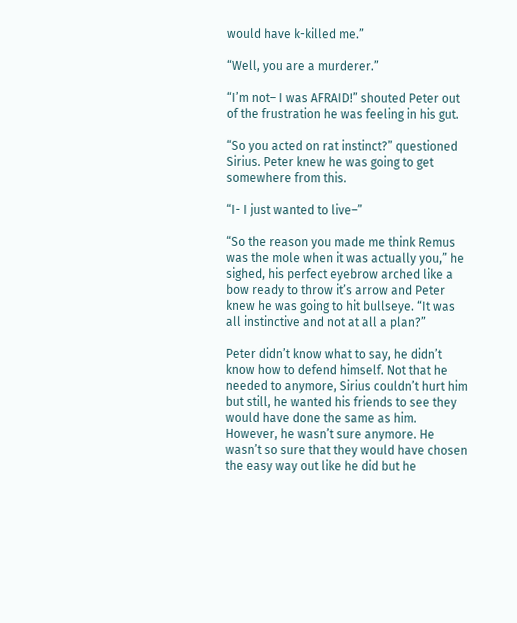would have k-killed me.”

“Well, you are a murderer.”

“I’m not– I was AFRAID!” shouted Peter out of the frustration he was feeling in his gut.

“So you acted on rat instinct?” questioned Sirius. Peter knew he was going to get somewhere from this.

“I- I just wanted to live–”

“So the reason you made me think Remus was the mole when it was actually you,” he sighed, his perfect eyebrow arched like a bow ready to throw it’s arrow and Peter knew he was going to hit bullseye. “It was all instinctive and not at all a plan?”

Peter didn’t know what to say, he didn’t know how to defend himself. Not that he needed to anymore, Sirius couldn’t hurt him but still, he wanted his friends to see they would have done the same as him. However, he wasn’t sure anymore. He wasn’t so sure that they would have chosen the easy way out like he did but he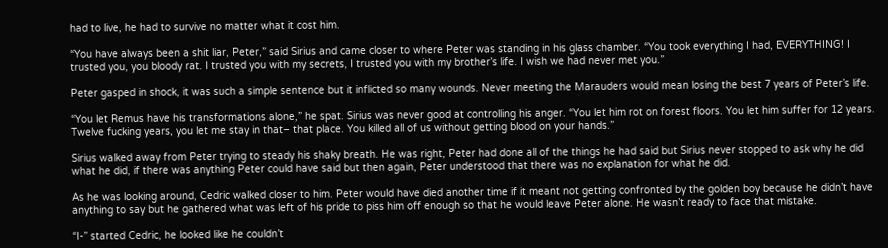had to live, he had to survive no matter what it cost him.

“You have always been a shit liar, Peter,” said Sirius and came closer to where Peter was standing in his glass chamber. “You took everything I had, EVERYTHING! I trusted you, you bloody rat. I trusted you with my secrets, I trusted you with my brother’s life. I wish we had never met you.”

Peter gasped in shock, it was such a simple sentence but it inflicted so many wounds. Never meeting the Marauders would mean losing the best 7 years of Peter’s life.

“You let Remus have his transformations alone,” he spat. Sirius was never good at controlling his anger. “You let him rot on forest floors. You let him suffer for 12 years. Twelve fucking years, you let me stay in that– that place. You killed all of us without getting blood on your hands.”

Sirius walked away from Peter trying to steady his shaky breath. He was right, Peter had done all of the things he had said but Sirius never stopped to ask why he did what he did, if there was anything Peter could have said but then again, Peter understood that there was no explanation for what he did.

As he was looking around, Cedric walked closer to him. Peter would have died another time if it meant not getting confronted by the golden boy because he didn’t have anything to say but he gathered what was left of his pride to piss him off enough so that he would leave Peter alone. He wasn’t ready to face that mistake.

“I-” started Cedric, he looked like he couldn’t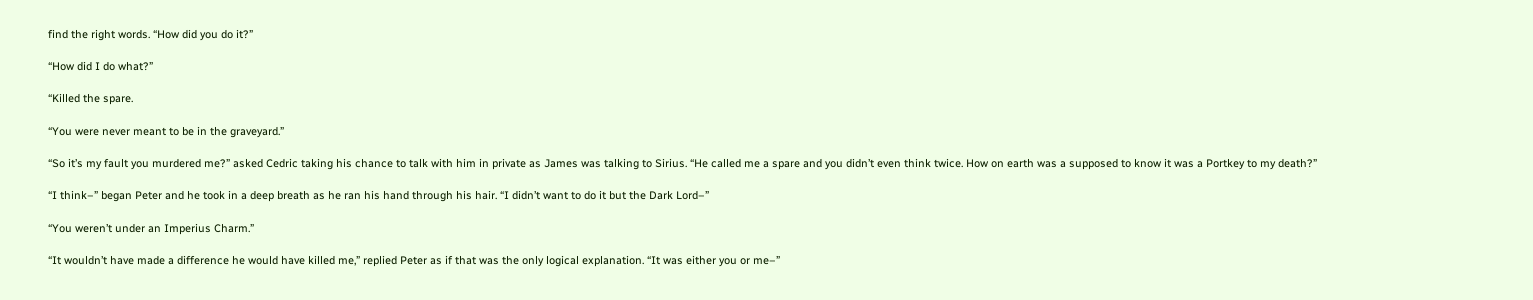find the right words. “How did you do it?”

“How did I do what?”

“Killed the spare.

“You were never meant to be in the graveyard.”

“So it’s my fault you murdered me?” asked Cedric taking his chance to talk with him in private as James was talking to Sirius. “He called me a spare and you didn’t even think twice. How on earth was a supposed to know it was a Portkey to my death?”

“I think–” began Peter and he took in a deep breath as he ran his hand through his hair. “I didn’t want to do it but the Dark Lord–”

“You weren’t under an Imperius Charm.”

“It wouldn’t have made a difference he would have killed me,” replied Peter as if that was the only logical explanation. “It was either you or me–”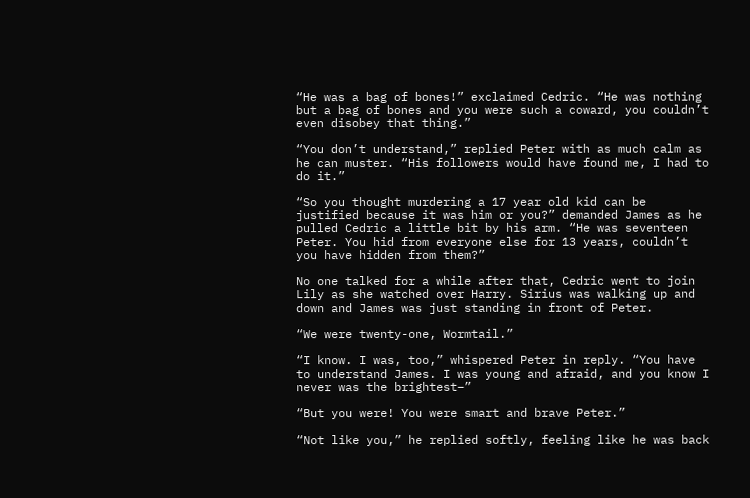“He was a bag of bones!” exclaimed Cedric. “He was nothing but a bag of bones and you were such a coward, you couldn’t even disobey that thing.”

“You don’t understand,” replied Peter with as much calm as he can muster. “His followers would have found me, I had to do it.”

“So you thought murdering a 17 year old kid can be justified because it was him or you?” demanded James as he pulled Cedric a little bit by his arm. “He was seventeen Peter. You hid from everyone else for 13 years, couldn’t you have hidden from them?”

No one talked for a while after that, Cedric went to join Lily as she watched over Harry. Sirius was walking up and down and James was just standing in front of Peter.

“We were twenty-one, Wormtail.”

“I know. I was, too,” whispered Peter in reply. “You have to understand James. I was young and afraid, and you know I never was the brightest–”

“But you were! You were smart and brave Peter.”

“Not like you,” he replied softly, feeling like he was back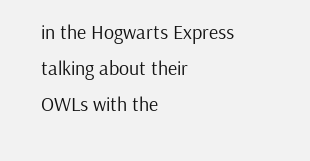in the Hogwarts Express talking about their OWLs with the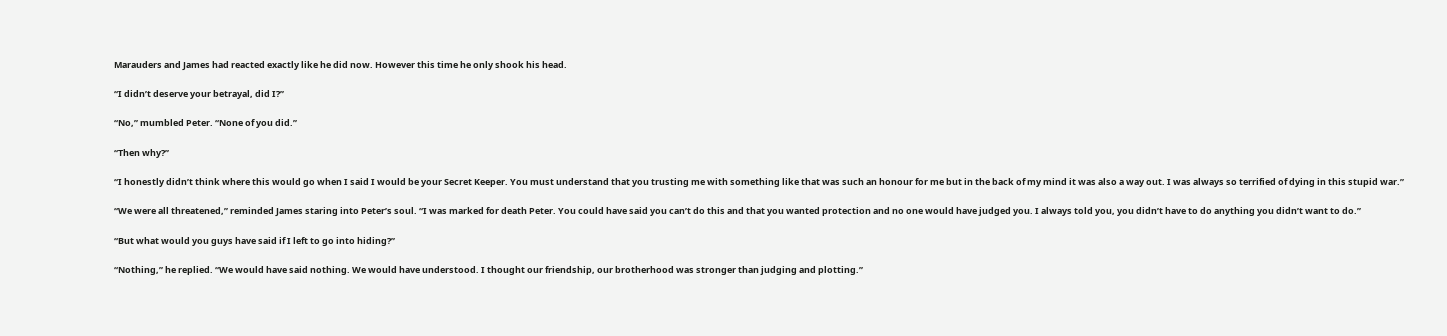Marauders and James had reacted exactly like he did now. However this time he only shook his head.

“I didn’t deserve your betrayal, did I?”

“No,” mumbled Peter. “None of you did.”

“Then why?”

“I honestly didn’t think where this would go when I said I would be your Secret Keeper. You must understand that you trusting me with something like that was such an honour for me but in the back of my mind it was also a way out. I was always so terrified of dying in this stupid war.”

“We were all threatened,” reminded James staring into Peter’s soul. “I was marked for death Peter. You could have said you can’t do this and that you wanted protection and no one would have judged you. I always told you, you didn’t have to do anything you didn’t want to do.”

“But what would you guys have said if I left to go into hiding?”

“Nothing,” he replied. “We would have said nothing. We would have understood. I thought our friendship, our brotherhood was stronger than judging and plotting.”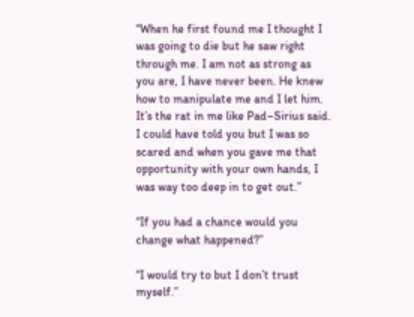“When he first found me I thought I was going to die but he saw right through me. I am not as strong as you are, I have never been. He knew how to manipulate me and I let him. It’s the rat in me like Pad–Sirius said. I could have told you but I was so scared and when you gave me that opportunity with your own hands, I was way too deep in to get out.”

“If you had a chance would you change what happened?”

“I would try to but I don’t trust myself.”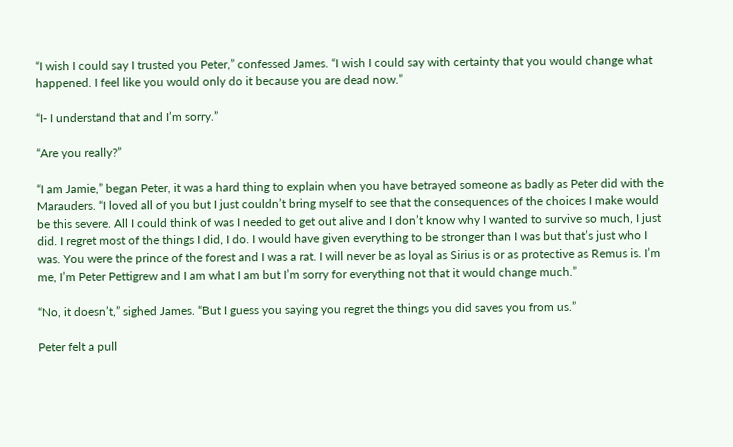“I wish I could say I trusted you Peter,” confessed James. “I wish I could say with certainty that you would change what happened. I feel like you would only do it because you are dead now.”

“I- I understand that and I’m sorry.”

“Are you really?”

“I am Jamie,” began Peter, it was a hard thing to explain when you have betrayed someone as badly as Peter did with the Marauders. “I loved all of you but I just couldn’t bring myself to see that the consequences of the choices I make would be this severe. All I could think of was I needed to get out alive and I don’t know why I wanted to survive so much, I just did. I regret most of the things I did, I do. I would have given everything to be stronger than I was but that’s just who I was. You were the prince of the forest and I was a rat. I will never be as loyal as Sirius is or as protective as Remus is. I’m me, I’m Peter Pettigrew and I am what I am but I’m sorry for everything not that it would change much.”

“No, it doesn’t,” sighed James. “But I guess you saying you regret the things you did saves you from us.”

Peter felt a pull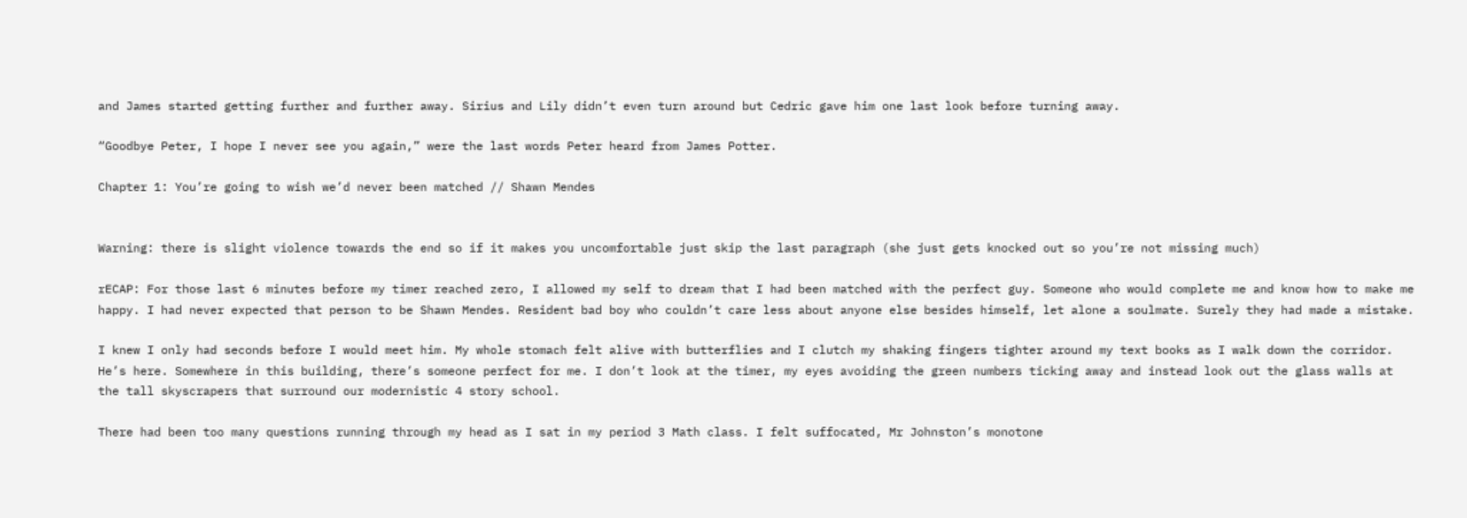and James started getting further and further away. Sirius and Lily didn’t even turn around but Cedric gave him one last look before turning away.

“Goodbye Peter, I hope I never see you again,” were the last words Peter heard from James Potter.

Chapter 1: You’re going to wish we’d never been matched // Shawn Mendes


Warning: there is slight violence towards the end so if it makes you uncomfortable just skip the last paragraph (she just gets knocked out so you’re not missing much)

rECAP: For those last 6 minutes before my timer reached zero, I allowed my self to dream that I had been matched with the perfect guy. Someone who would complete me and know how to make me happy. I had never expected that person to be Shawn Mendes. Resident bad boy who couldn’t care less about anyone else besides himself, let alone a soulmate. Surely they had made a mistake.

I knew I only had seconds before I would meet him. My whole stomach felt alive with butterflies and I clutch my shaking fingers tighter around my text books as I walk down the corridor. He’s here. Somewhere in this building, there’s someone perfect for me. I don’t look at the timer, my eyes avoiding the green numbers ticking away and instead look out the glass walls at the tall skyscrapers that surround our modernistic 4 story school.

There had been too many questions running through my head as I sat in my period 3 Math class. I felt suffocated, Mr Johnston’s monotone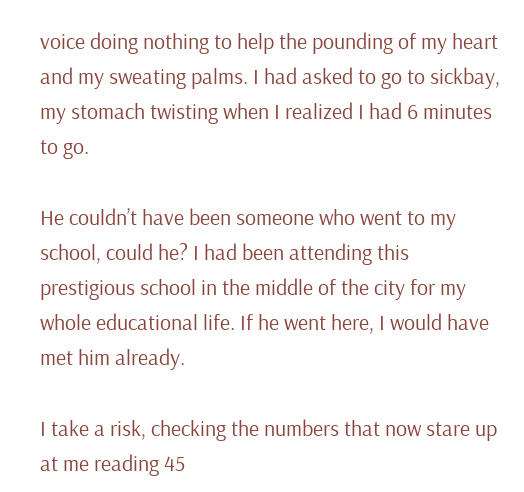voice doing nothing to help the pounding of my heart and my sweating palms. I had asked to go to sickbay, my stomach twisting when I realized I had 6 minutes to go.

He couldn’t have been someone who went to my school, could he? I had been attending this prestigious school in the middle of the city for my whole educational life. If he went here, I would have met him already.

I take a risk, checking the numbers that now stare up at me reading 45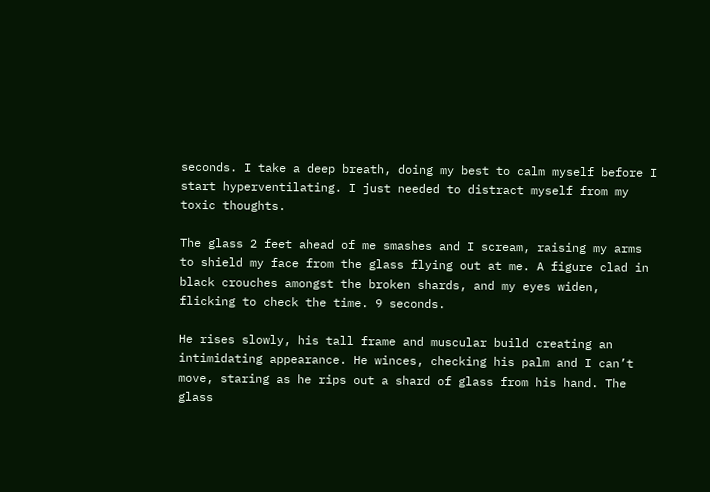seconds. I take a deep breath, doing my best to calm myself before I start hyperventilating. I just needed to distract myself from my toxic thoughts.

The glass 2 feet ahead of me smashes and I scream, raising my arms to shield my face from the glass flying out at me. A figure clad in black crouches amongst the broken shards, and my eyes widen, flicking to check the time. 9 seconds.

He rises slowly, his tall frame and muscular build creating an intimidating appearance. He winces, checking his palm and I can’t move, staring as he rips out a shard of glass from his hand. The glass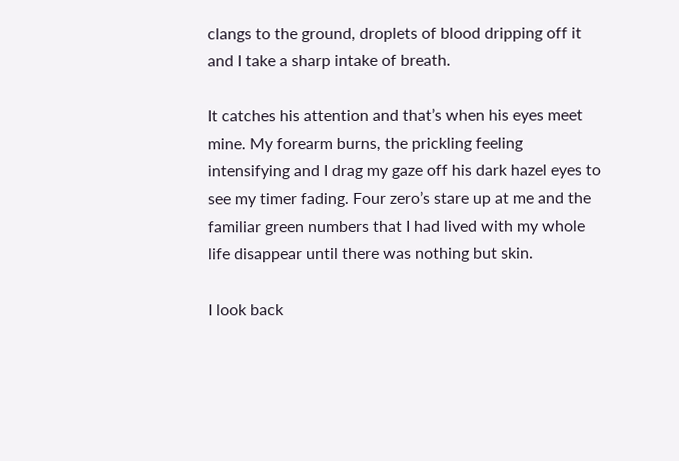clangs to the ground, droplets of blood dripping off it and I take a sharp intake of breath.

It catches his attention and that’s when his eyes meet mine. My forearm burns, the prickling feeling intensifying and I drag my gaze off his dark hazel eyes to see my timer fading. Four zero’s stare up at me and the familiar green numbers that I had lived with my whole life disappear until there was nothing but skin.

I look back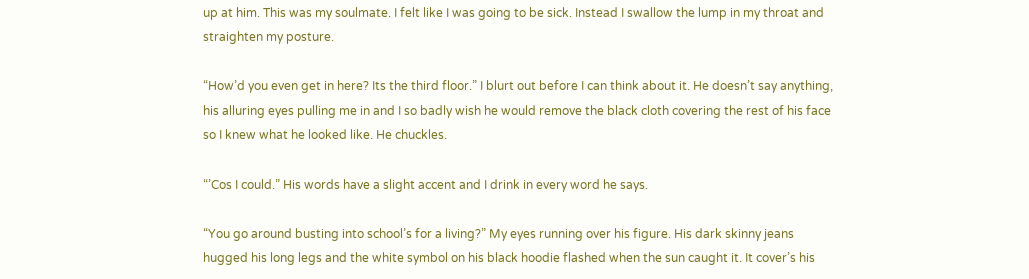up at him. This was my soulmate. I felt like I was going to be sick. Instead I swallow the lump in my throat and straighten my posture.

“How’d you even get in here? Its the third floor.” I blurt out before I can think about it. He doesn’t say anything, his alluring eyes pulling me in and I so badly wish he would remove the black cloth covering the rest of his face so I knew what he looked like. He chuckles.

“’Cos I could.” His words have a slight accent and I drink in every word he says.

“You go around busting into school’s for a living?” My eyes running over his figure. His dark skinny jeans hugged his long legs and the white symbol on his black hoodie flashed when the sun caught it. It cover’s his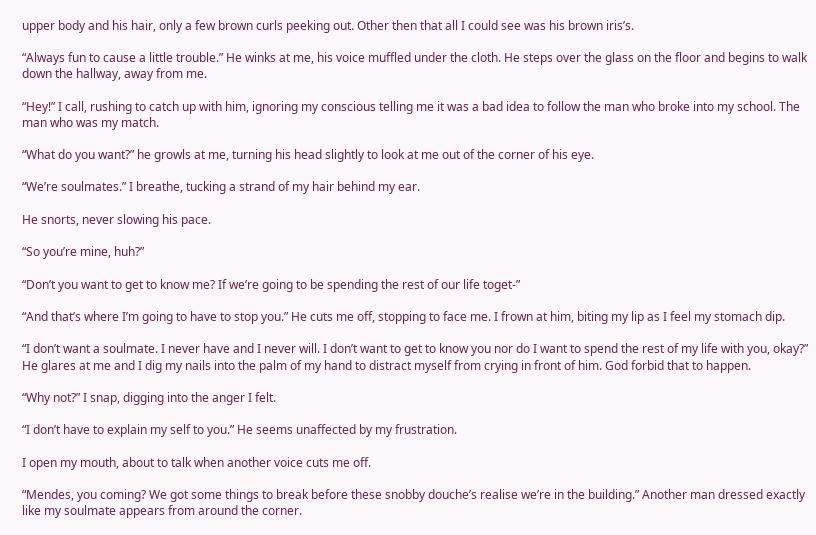upper body and his hair, only a few brown curls peeking out. Other then that all I could see was his brown iris’s.

“Always fun to cause a little trouble.” He winks at me, his voice muffled under the cloth. He steps over the glass on the floor and begins to walk down the hallway, away from me.

“Hey!” I call, rushing to catch up with him, ignoring my conscious telling me it was a bad idea to follow the man who broke into my school. The man who was my match.

“What do you want?” he growls at me, turning his head slightly to look at me out of the corner of his eye.

“We’re soulmates.” I breathe, tucking a strand of my hair behind my ear.

He snorts, never slowing his pace.

“So you’re mine, huh?”

“Don’t you want to get to know me? If we’re going to be spending the rest of our life toget-”

“And that’s where I’m going to have to stop you.” He cuts me off, stopping to face me. I frown at him, biting my lip as I feel my stomach dip.

“I don’t want a soulmate. I never have and I never will. I don’t want to get to know you nor do I want to spend the rest of my life with you, okay?” He glares at me and I dig my nails into the palm of my hand to distract myself from crying in front of him. God forbid that to happen.

“Why not?” I snap, digging into the anger I felt.

“I don’t have to explain my self to you.” He seems unaffected by my frustration.

I open my mouth, about to talk when another voice cuts me off.

“Mendes, you coming? We got some things to break before these snobby douche’s realise we’re in the building.” Another man dressed exactly like my soulmate appears from around the corner.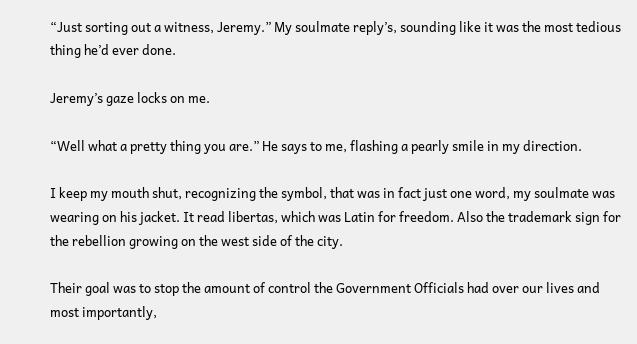“Just sorting out a witness, Jeremy.” My soulmate reply’s, sounding like it was the most tedious thing he’d ever done.

Jeremy’s gaze locks on me.

“Well what a pretty thing you are.” He says to me, flashing a pearly smile in my direction.

I keep my mouth shut, recognizing the symbol, that was in fact just one word, my soulmate was wearing on his jacket. It read libertas, which was Latin for freedom. Also the trademark sign for the rebellion growing on the west side of the city.

Their goal was to stop the amount of control the Government Officials had over our lives and most importantly,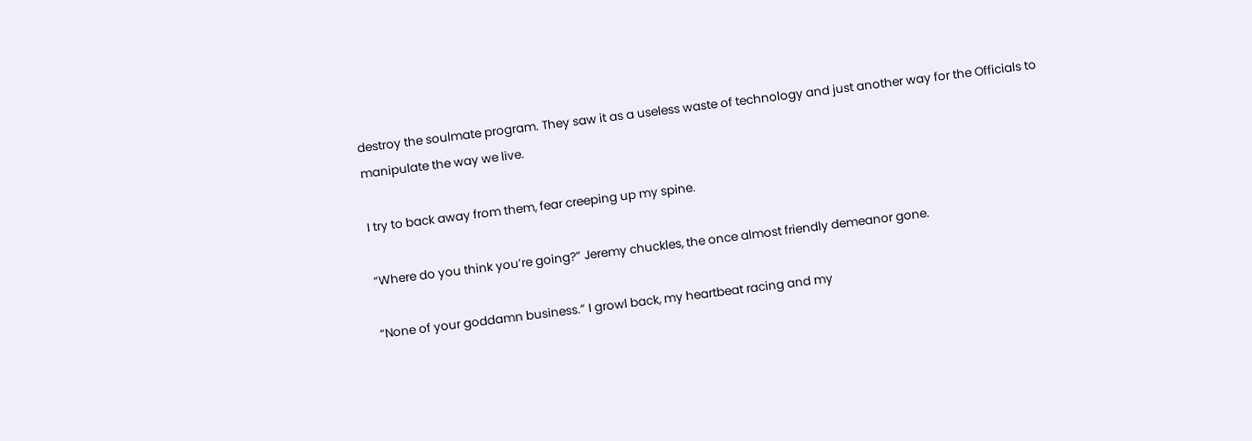destroy the soulmate program. They saw it as a useless waste of technology and just another way for the Officials to manipulate the way we live.

I try to back away from them, fear creeping up my spine.

“Where do you think you’re going?” Jeremy chuckles, the once almost friendly demeanor gone.

“None of your goddamn business.” I growl back, my heartbeat racing and my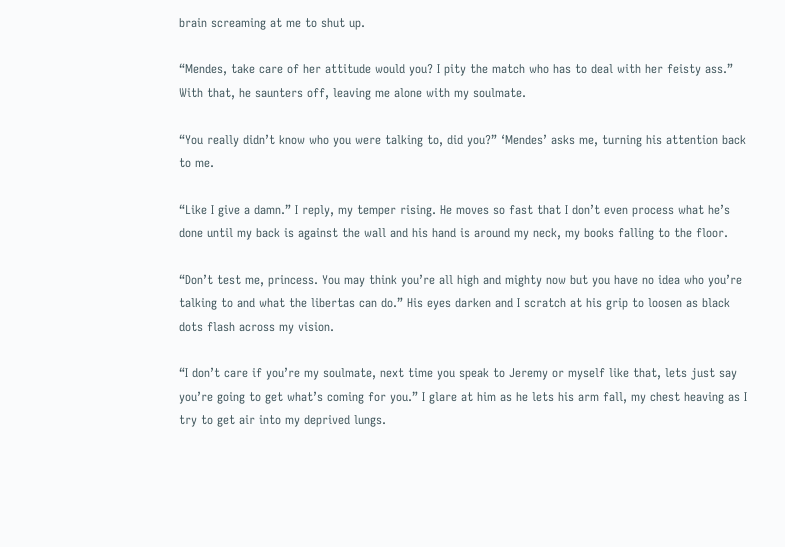brain screaming at me to shut up.

“Mendes, take care of her attitude would you? I pity the match who has to deal with her feisty ass.” With that, he saunters off, leaving me alone with my soulmate.

“You really didn’t know who you were talking to, did you?” ‘Mendes’ asks me, turning his attention back to me.

“Like I give a damn.” I reply, my temper rising. He moves so fast that I don’t even process what he’s done until my back is against the wall and his hand is around my neck, my books falling to the floor.

“Don’t test me, princess. You may think you’re all high and mighty now but you have no idea who you’re talking to and what the libertas can do.” His eyes darken and I scratch at his grip to loosen as black dots flash across my vision.

“I don’t care if you’re my soulmate, next time you speak to Jeremy or myself like that, lets just say you’re going to get what’s coming for you.” I glare at him as he lets his arm fall, my chest heaving as I try to get air into my deprived lungs.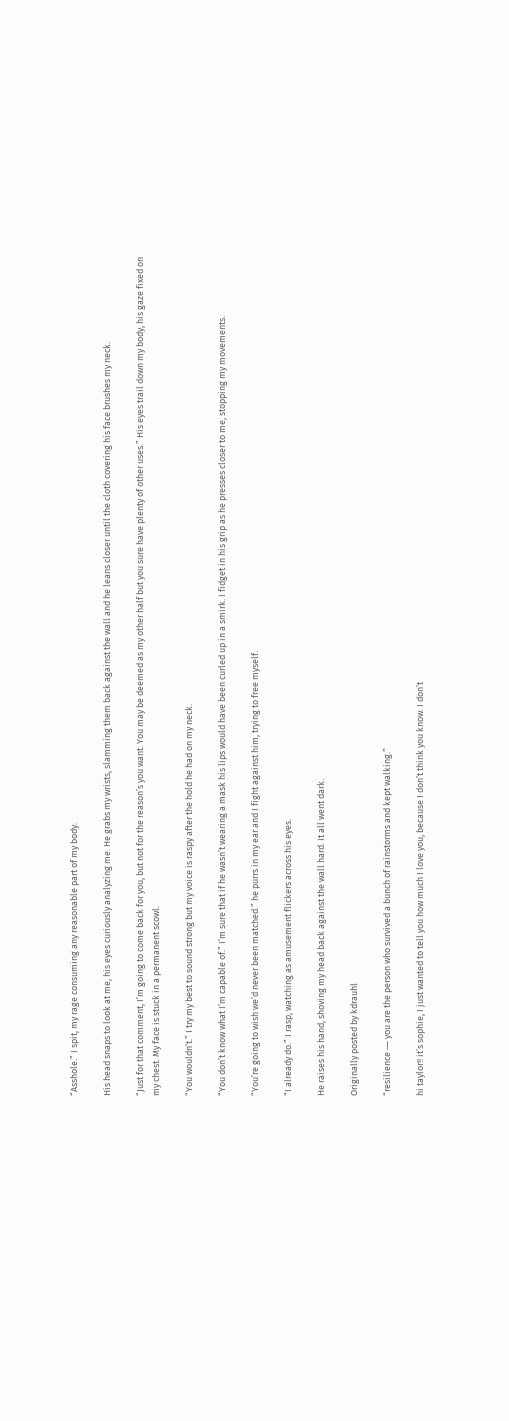“Asshole.” I spit, my rage consuming any reasonable part of my body.

His head snaps to look at me, his eyes curiously analyzing me. He grabs my wrists, slamming them back against the wall and he leans closer until the cloth covering his face brushes my neck.

“Just for that comment, I’m going to come back for you, but not for the reason’s you want. You may be deemed as my other half but you sure have plenty of other uses.” His eyes trail down my body, his gaze fixed on my chest. My face is stuck in a permanent scowl.

“You wouldn’t.” I try my best to sound strong but my voice is raspy after the hold he had on my neck.

“You don’t know what I’m capable of.” I’m sure that if he wasn’t wearing a mask his lips would have been curled up in a smirk. I fidget in his grip as he presses closer to me, stopping my movements.

“You’re going to wish we’d never been matched.” he purrs in my ear and I fight against him, trying to free myself.

“I already do.” I rasp, watching as amusement flickers across his eyes.

He raises his hand, shoving my head back against the wall hard. It all went dark.

Originally posted by kdrauhl

“resilience ― you are the person who survived a bunch of rainstorms and kept walking.”

hi taylor!! it’s sophie, I just wanted to tell you how much I love you, because I don’t think you know. I don’t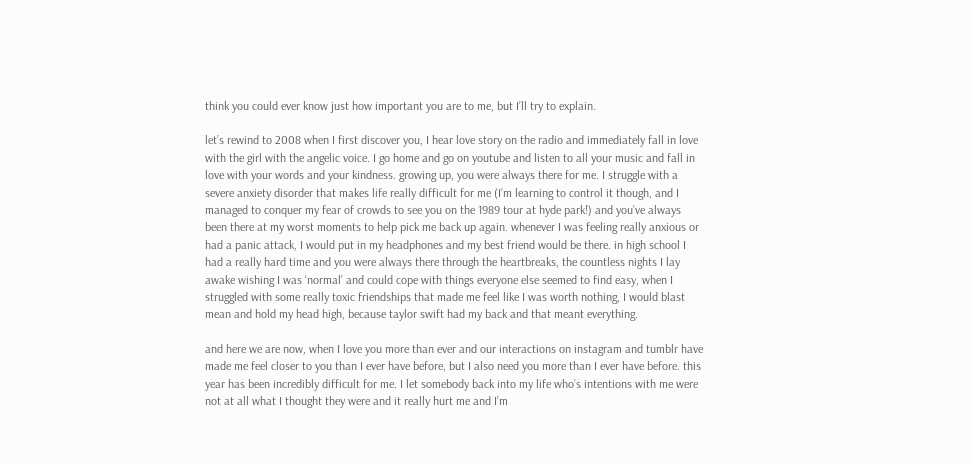think you could ever know just how important you are to me, but I’ll try to explain.

let’s rewind to 2008 when I first discover you, I hear love story on the radio and immediately fall in love with the girl with the angelic voice. I go home and go on youtube and listen to all your music and fall in love with your words and your kindness. growing up, you were always there for me. I struggle with a severe anxiety disorder that makes life really difficult for me (I’m learning to control it though, and I managed to conquer my fear of crowds to see you on the 1989 tour at hyde park!) and you’ve always been there at my worst moments to help pick me back up again. whenever I was feeling really anxious or had a panic attack, I would put in my headphones and my best friend would be there. in high school I had a really hard time and you were always there through the heartbreaks, the countless nights I lay awake wishing I was ‘normal’ and could cope with things everyone else seemed to find easy, when I struggled with some really toxic friendships that made me feel like I was worth nothing, I would blast mean and hold my head high, because taylor swift had my back and that meant everything.

and here we are now, when I love you more than ever and our interactions on instagram and tumblr have made me feel closer to you than I ever have before, but I also need you more than I ever have before. this year has been incredibly difficult for me. I let somebody back into my life who’s intentions with me were not at all what I thought they were and it really hurt me and I’m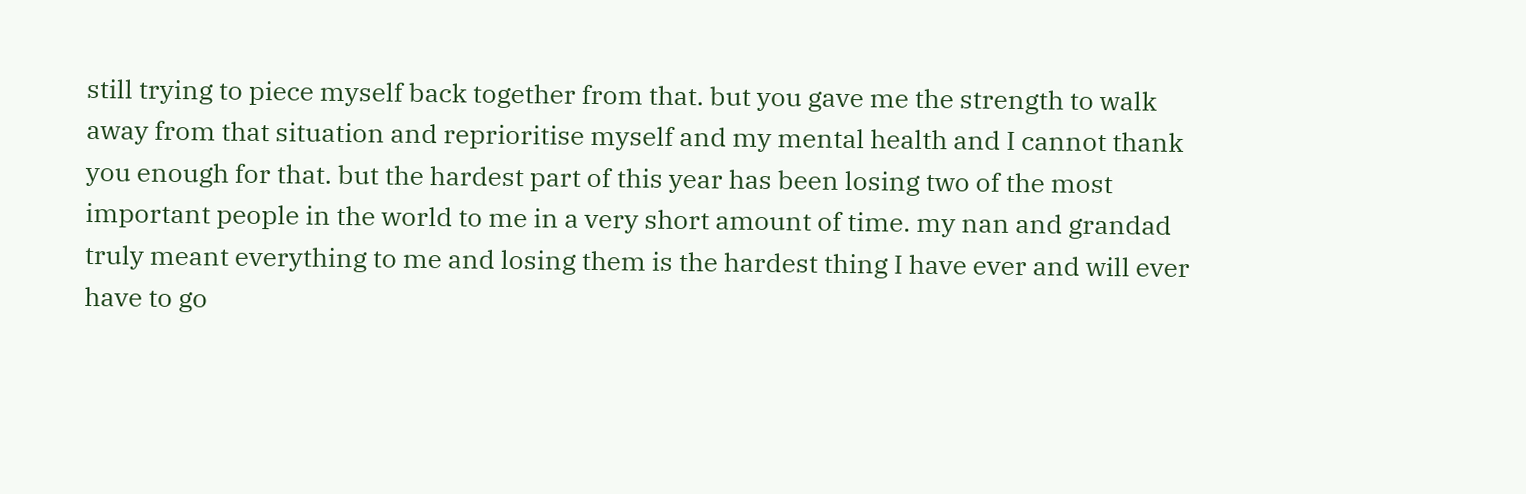still trying to piece myself back together from that. but you gave me the strength to walk away from that situation and reprioritise myself and my mental health and I cannot thank you enough for that. but the hardest part of this year has been losing two of the most important people in the world to me in a very short amount of time. my nan and grandad truly meant everything to me and losing them is the hardest thing I have ever and will ever have to go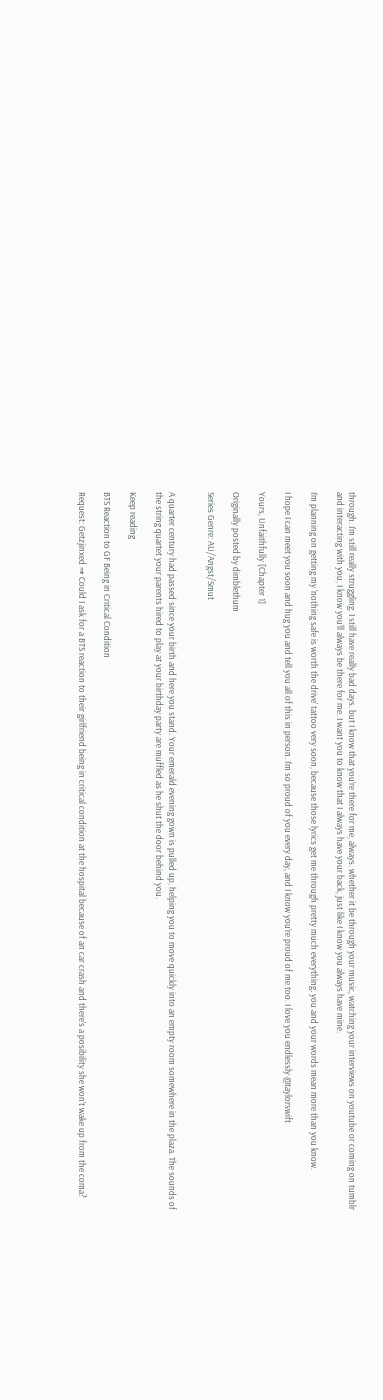through. I’m still really struggling. I still have really bad days. but I know that you’re there for me, always. whether it be through your music, watching your interviews on youtube or coming on tumblr and interacting with you, I know you’ll always be there for me. I want you to know that I always have your back, just like I know you always have mine.

I’m planning on getting my ‘nothing safe is worth the drive’ tattoo very soon, because those lyrics get me through pretty much everything. you and your words mean more than you know.

I hope I can meet you soon and hug you and tell you all of this in person. I’m so proud of you every day, and I know you’re proud of me too. I love you endlessly @taylorswift

Yours, Unfaithfully [Chapter 1]

Originally posted by dimblethum

Series Genre: AU/Angst/Smut


A quarter century had passed since your birth and here you stand. Your emerald evening gown is pulled up, helping you to move quickly into an empty room somewhere in the plaza. The sounds of the string quartet your parents hired to play at your birthday party are muffled as he shut the door behind you.

Keep reading

BTS Reaction to GF Being in Critical Condition

Request: Getzjinxed ⇒ Could I ask for a BTS reaction to their girlfriend being in critical condition at the hospital because of an car crash and there’s a posibility she won’t wake up from the coma?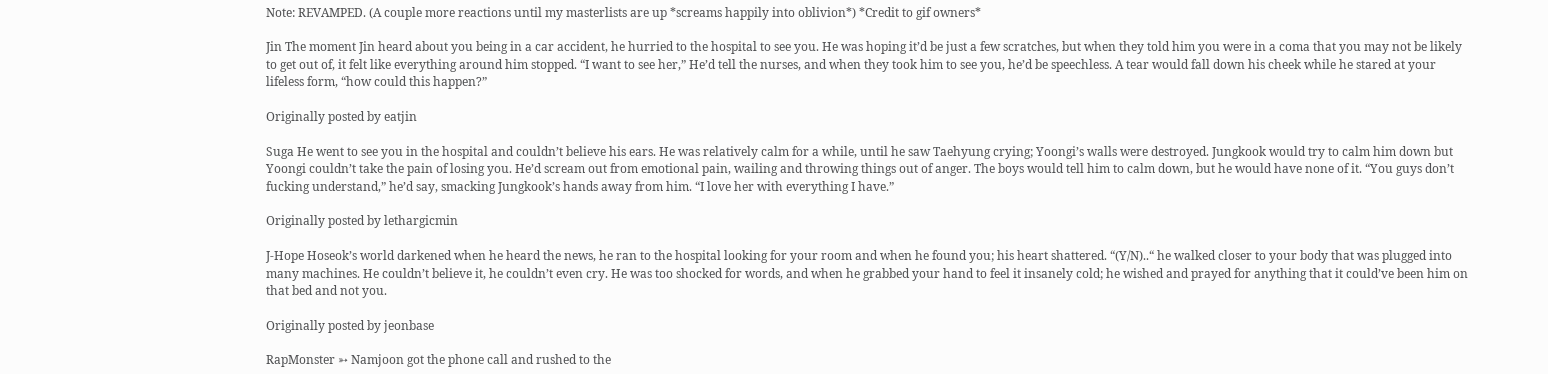Note: REVAMPED. (A couple more reactions until my masterlists are up *screams happily into oblivion*) *Credit to gif owners*

Jin The moment Jin heard about you being in a car accident, he hurried to the hospital to see you. He was hoping it’d be just a few scratches, but when they told him you were in a coma that you may not be likely to get out of, it felt like everything around him stopped. “I want to see her,” He’d tell the nurses, and when they took him to see you, he’d be speechless. A tear would fall down his cheek while he stared at your lifeless form, “how could this happen?”

Originally posted by eatjin

Suga He went to see you in the hospital and couldn’t believe his ears. He was relatively calm for a while, until he saw Taehyung crying; Yoongi’s walls were destroyed. Jungkook would try to calm him down but Yoongi couldn’t take the pain of losing you. He’d scream out from emotional pain, wailing and throwing things out of anger. The boys would tell him to calm down, but he would have none of it. “You guys don’t fucking understand,” he’d say, smacking Jungkook’s hands away from him. “I love her with everything I have.”

Originally posted by lethargicmin

J-Hope Hoseok’s world darkened when he heard the news, he ran to the hospital looking for your room and when he found you; his heart shattered. “(Y/N)..“ he walked closer to your body that was plugged into many machines. He couldn’t believe it, he couldn’t even cry. He was too shocked for words, and when he grabbed your hand to feel it insanely cold; he wished and prayed for anything that it could’ve been him on that bed and not you.

Originally posted by jeonbase

RapMonster ➳ Namjoon got the phone call and rushed to the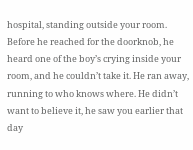hospital, standing outside your room. Before he reached for the doorknob, he heard one of the boy’s crying inside your room, and he couldn’t take it. He ran away, running to who knows where. He didn’t want to believe it, he saw you earlier that day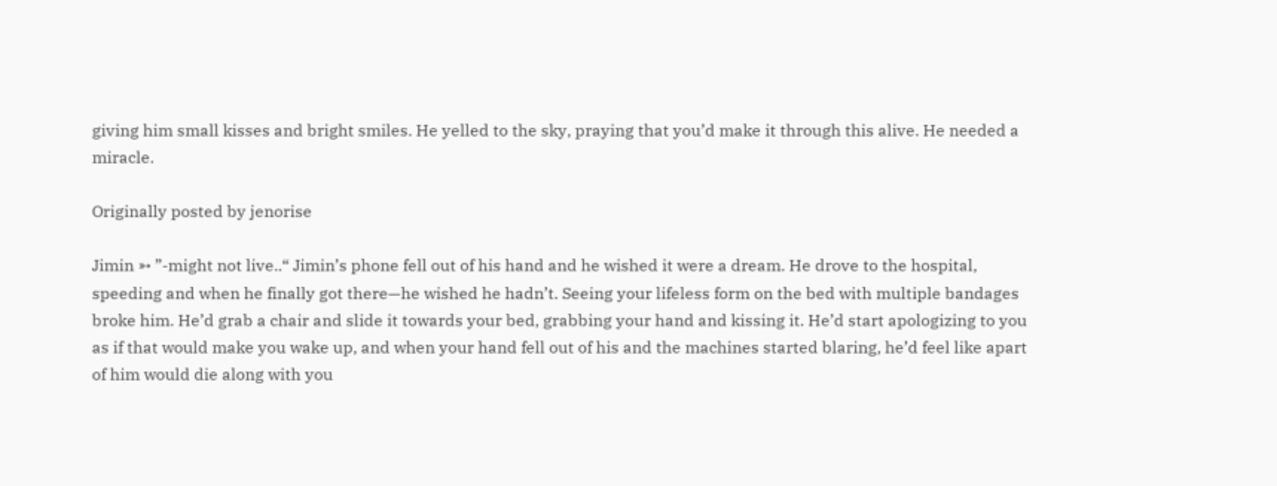giving him small kisses and bright smiles. He yelled to the sky, praying that you’d make it through this alive. He needed a miracle.

Originally posted by jenorise

Jimin ➳ ”-might not live..“ Jimin’s phone fell out of his hand and he wished it were a dream. He drove to the hospital, speeding and when he finally got there—he wished he hadn’t. Seeing your lifeless form on the bed with multiple bandages broke him. He’d grab a chair and slide it towards your bed, grabbing your hand and kissing it. He’d start apologizing to you as if that would make you wake up, and when your hand fell out of his and the machines started blaring, he’d feel like apart of him would die along with you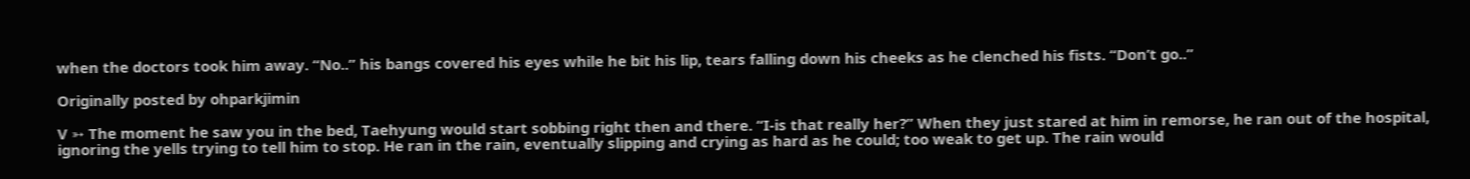when the doctors took him away. “No..” his bangs covered his eyes while he bit his lip, tears falling down his cheeks as he clenched his fists. “Don’t go..”

Originally posted by ohparkjimin

V ➳ The moment he saw you in the bed, Taehyung would start sobbing right then and there. “I-is that really her?” When they just stared at him in remorse, he ran out of the hospital, ignoring the yells trying to tell him to stop. He ran in the rain, eventually slipping and crying as hard as he could; too weak to get up. The rain would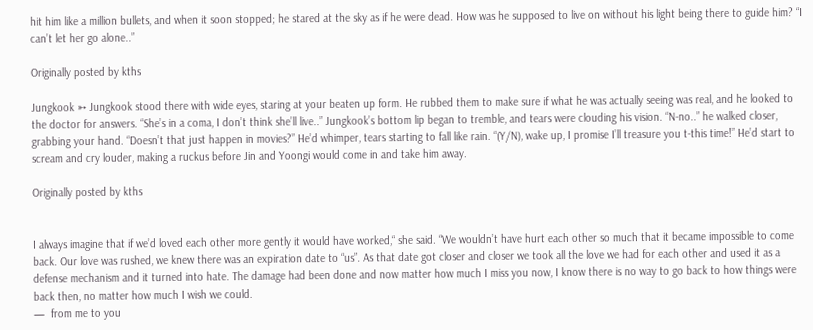hit him like a million bullets, and when it soon stopped; he stared at the sky as if he were dead. How was he supposed to live on without his light being there to guide him? “I can’t let her go alone..”

Originally posted by kths

Jungkook ➳ Jungkook stood there with wide eyes, staring at your beaten up form. He rubbed them to make sure if what he was actually seeing was real, and he looked to the doctor for answers. “She’s in a coma, I don’t think she’ll live..” Jungkook’s bottom lip began to tremble, and tears were clouding his vision. “N-no..” he walked closer, grabbing your hand. “Doesn’t that just happen in movies?” He’d whimper, tears starting to fall like rain. “(Y/N), wake up, I promise I’ll treasure you t-this time!” He’d start to scream and cry louder, making a ruckus before Jin and Yoongi would come in and take him away.

Originally posted by kths


I always imagine that if we’d loved each other more gently it would have worked,“ she said. “We wouldn’t have hurt each other so much that it became impossible to come back. Our love was rushed, we knew there was an expiration date to “us”. As that date got closer and closer we took all the love we had for each other and used it as a defense mechanism and it turned into hate. The damage had been done and now matter how much I miss you now, I know there is no way to go back to how things were back then, no matter how much I wish we could.
—  from me to you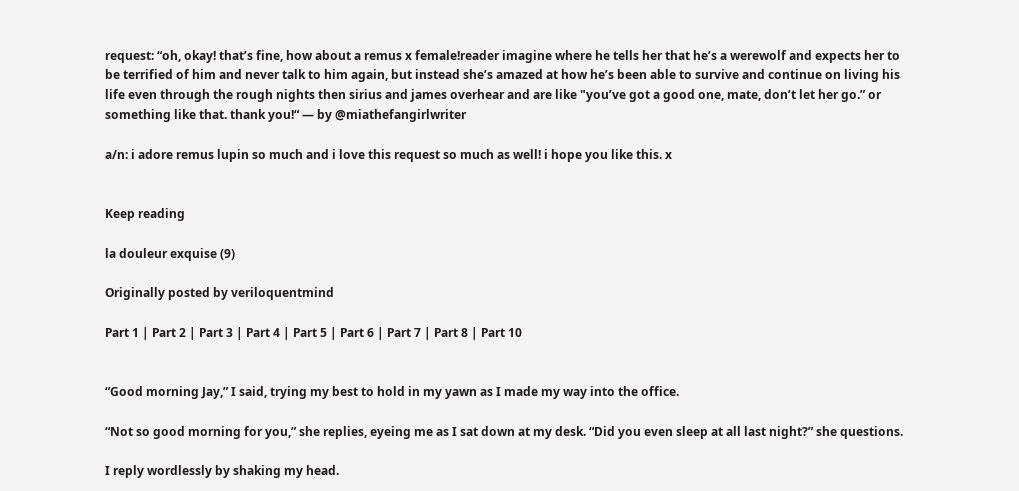request: “oh, okay! that’s fine, how about a remus x female!reader imagine where he tells her that he’s a werewolf and expects her to be terrified of him and never talk to him again, but instead she’s amazed at how he’s been able to survive and continue on living his life even through the rough nights then sirius and james overhear and are like "you’ve got a good one, mate, don’t let her go.” or something like that. thank you!“ — by @miathefangirlwriter

a/n: i adore remus lupin so much and i love this request so much as well! i hope you like this. x


Keep reading

la douleur exquise (9)

Originally posted by veriloquentmind

Part 1 | Part 2 | Part 3 | Part 4 | Part 5 | Part 6 | Part 7 | Part 8 | Part 10


“Good morning Jay,” I said, trying my best to hold in my yawn as I made my way into the office.

“Not so good morning for you,” she replies, eyeing me as I sat down at my desk. “Did you even sleep at all last night?” she questions.

I reply wordlessly by shaking my head.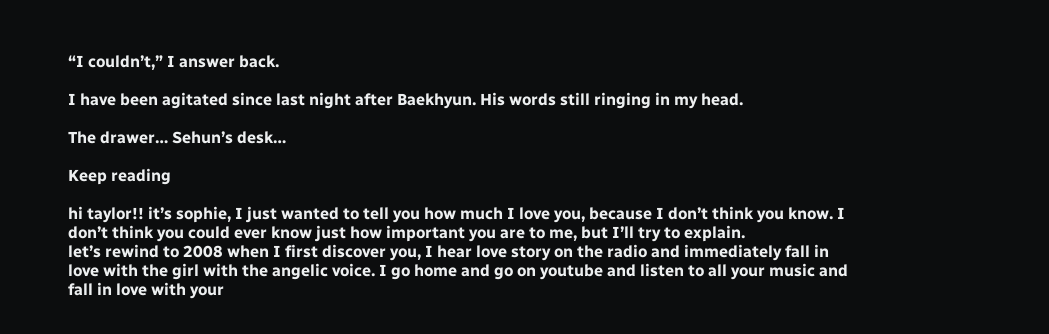“I couldn’t,” I answer back.

I have been agitated since last night after Baekhyun. His words still ringing in my head.

The drawer… Sehun’s desk…

Keep reading

hi taylor!! it’s sophie, I just wanted to tell you how much I love you, because I don’t think you know. I don’t think you could ever know just how important you are to me, but I’ll try to explain.
let’s rewind to 2008 when I first discover you, I hear love story on the radio and immediately fall in love with the girl with the angelic voice. I go home and go on youtube and listen to all your music and fall in love with your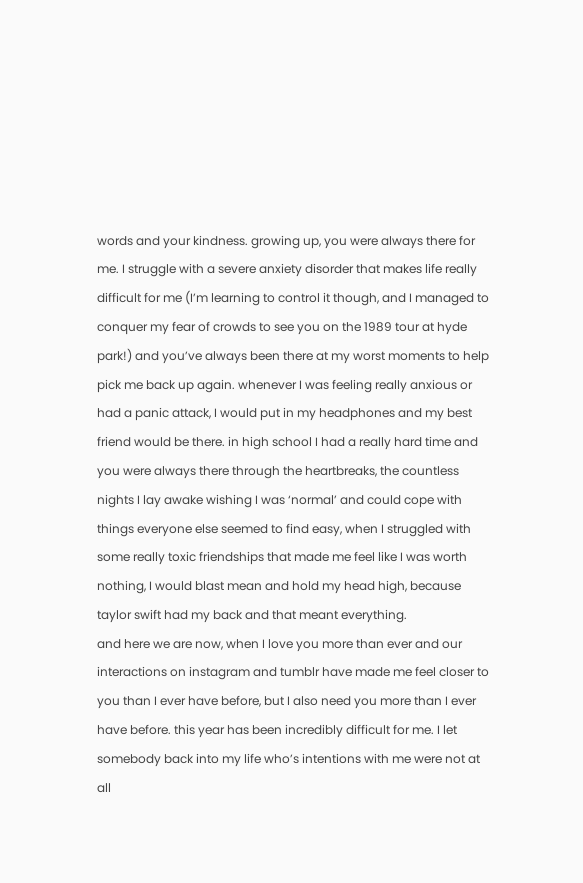words and your kindness. growing up, you were always there for me. I struggle with a severe anxiety disorder that makes life really difficult for me (I’m learning to control it though, and I managed to conquer my fear of crowds to see you on the 1989 tour at hyde park!) and you’ve always been there at my worst moments to help pick me back up again. whenever I was feeling really anxious or had a panic attack, I would put in my headphones and my best friend would be there. in high school I had a really hard time and you were always there through the heartbreaks, the countless nights I lay awake wishing I was ‘normal’ and could cope with things everyone else seemed to find easy, when I struggled with some really toxic friendships that made me feel like I was worth nothing, I would blast mean and hold my head high, because taylor swift had my back and that meant everything.
and here we are now, when I love you more than ever and our interactions on instagram and tumblr have made me feel closer to you than I ever have before, but I also need you more than I ever have before. this year has been incredibly difficult for me. I let somebody back into my life who’s intentions with me were not at all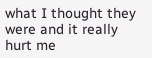what I thought they were and it really hurt me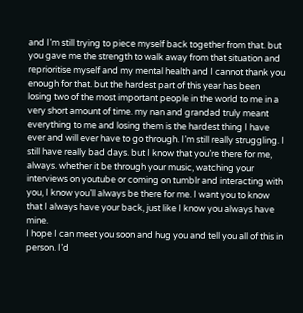and I’m still trying to piece myself back together from that. but you gave me the strength to walk away from that situation and reprioritise myself and my mental health and I cannot thank you enough for that. but the hardest part of this year has been losing two of the most important people in the world to me in a very short amount of time. my nan and grandad truly meant everything to me and losing them is the hardest thing I have ever and will ever have to go through. I’m still really struggling. I still have really bad days. but I know that you’re there for me, always. whether it be through your music, watching your interviews on youtube or coming on tumblr and interacting with you, I know you’ll always be there for me. I want you to know that I always have your back, just like I know you always have mine.
I hope I can meet you soon and hug you and tell you all of this in person. I’d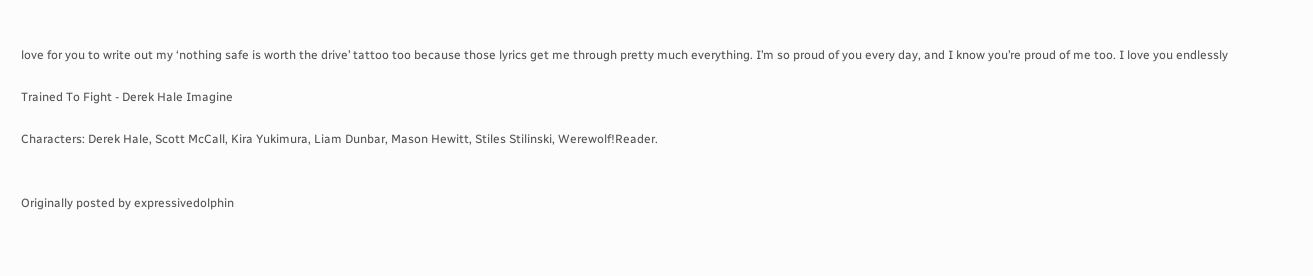love for you to write out my ‘nothing safe is worth the drive’ tattoo too because those lyrics get me through pretty much everything. I’m so proud of you every day, and I know you’re proud of me too. I love you endlessly

Trained To Fight - Derek Hale Imagine

Characters: Derek Hale, Scott McCall, Kira Yukimura, Liam Dunbar, Mason Hewitt, Stiles Stilinski, Werewolf!Reader.


Originally posted by expressivedolphin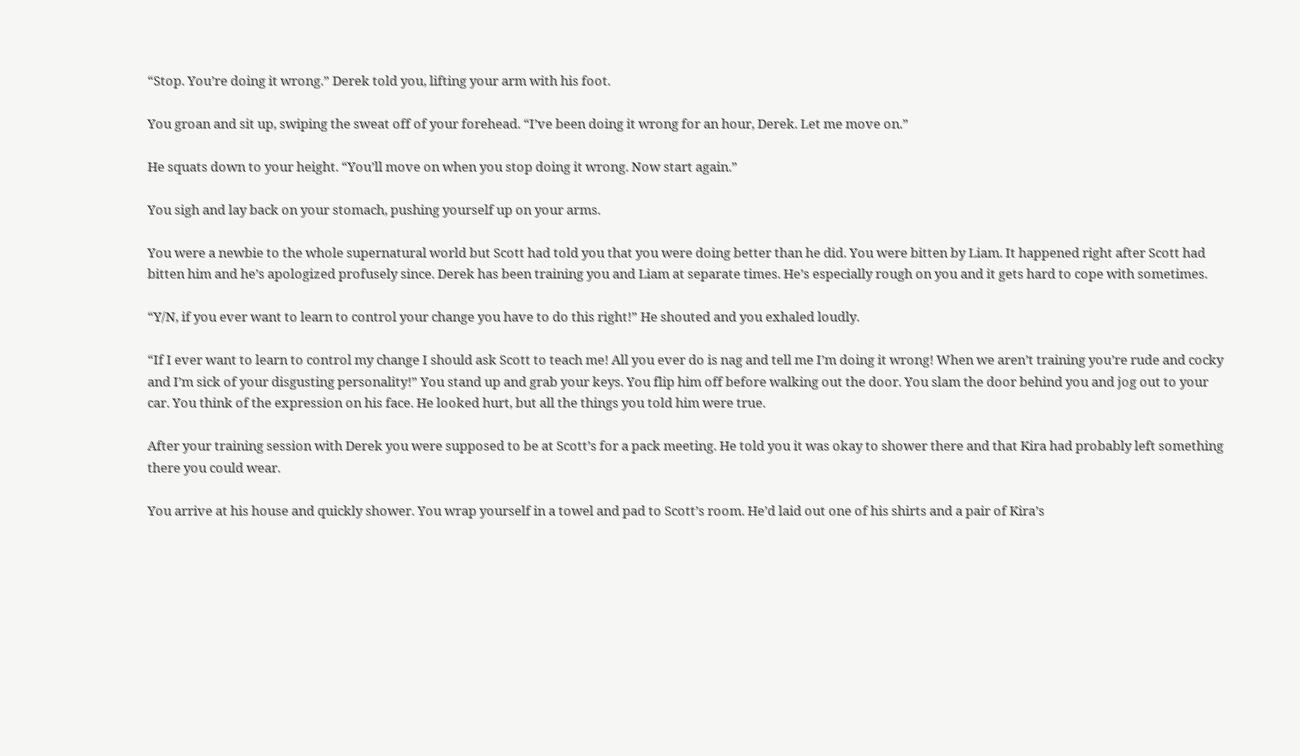“Stop. You’re doing it wrong.” Derek told you, lifting your arm with his foot.

You groan and sit up, swiping the sweat off of your forehead. “I’ve been doing it wrong for an hour, Derek. Let me move on.”

He squats down to your height. “You’ll move on when you stop doing it wrong. Now start again.”

You sigh and lay back on your stomach, pushing yourself up on your arms.

You were a newbie to the whole supernatural world but Scott had told you that you were doing better than he did. You were bitten by Liam. It happened right after Scott had bitten him and he’s apologized profusely since. Derek has been training you and Liam at separate times. He’s especially rough on you and it gets hard to cope with sometimes.

“Y/N, if you ever want to learn to control your change you have to do this right!” He shouted and you exhaled loudly.

“If I ever want to learn to control my change I should ask Scott to teach me! All you ever do is nag and tell me I’m doing it wrong! When we aren’t training you’re rude and cocky and I’m sick of your disgusting personality!” You stand up and grab your keys. You flip him off before walking out the door. You slam the door behind you and jog out to your car. You think of the expression on his face. He looked hurt, but all the things you told him were true.

After your training session with Derek you were supposed to be at Scott’s for a pack meeting. He told you it was okay to shower there and that Kira had probably left something there you could wear.

You arrive at his house and quickly shower. You wrap yourself in a towel and pad to Scott’s room. He’d laid out one of his shirts and a pair of Kira’s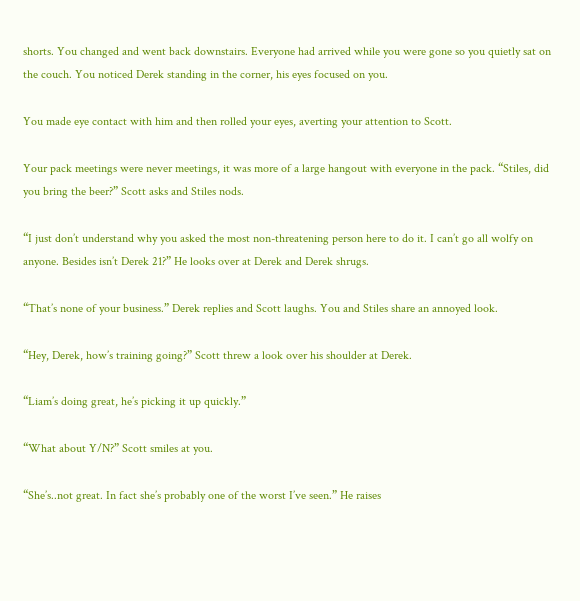shorts. You changed and went back downstairs. Everyone had arrived while you were gone so you quietly sat on the couch. You noticed Derek standing in the corner, his eyes focused on you.

You made eye contact with him and then rolled your eyes, averting your attention to Scott.

Your pack meetings were never meetings, it was more of a large hangout with everyone in the pack. “Stiles, did you bring the beer?” Scott asks and Stiles nods.

“I just don’t understand why you asked the most non-threatening person here to do it. I can’t go all wolfy on anyone. Besides isn’t Derek 21?” He looks over at Derek and Derek shrugs.

“That’s none of your business.” Derek replies and Scott laughs. You and Stiles share an annoyed look.

“Hey, Derek, how’s training going?” Scott threw a look over his shoulder at Derek.

“Liam’s doing great, he’s picking it up quickly.”

“What about Y/N?” Scott smiles at you.

“She’s..not great. In fact she’s probably one of the worst I’ve seen.” He raises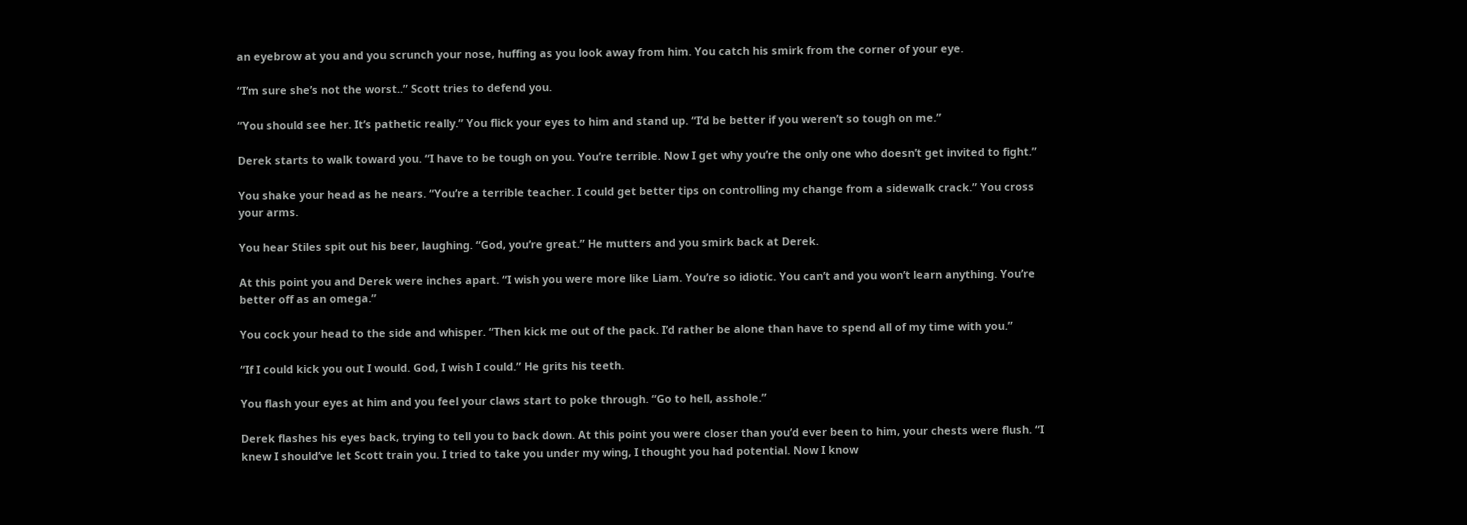an eyebrow at you and you scrunch your nose, huffing as you look away from him. You catch his smirk from the corner of your eye.

“I’m sure she’s not the worst..” Scott tries to defend you.

“You should see her. It’s pathetic really.” You flick your eyes to him and stand up. “I’d be better if you weren’t so tough on me.”

Derek starts to walk toward you. “I have to be tough on you. You’re terrible. Now I get why you’re the only one who doesn’t get invited to fight.”

You shake your head as he nears. “You’re a terrible teacher. I could get better tips on controlling my change from a sidewalk crack.” You cross your arms.

You hear Stiles spit out his beer, laughing. “God, you’re great.” He mutters and you smirk back at Derek.

At this point you and Derek were inches apart. “I wish you were more like Liam. You’re so idiotic. You can’t and you won’t learn anything. You’re better off as an omega.”

You cock your head to the side and whisper. “Then kick me out of the pack. I’d rather be alone than have to spend all of my time with you.”

“If I could kick you out I would. God, I wish I could.” He grits his teeth.

You flash your eyes at him and you feel your claws start to poke through. “Go to hell, asshole.”

Derek flashes his eyes back, trying to tell you to back down. At this point you were closer than you’d ever been to him, your chests were flush. “I knew I should’ve let Scott train you. I tried to take you under my wing, I thought you had potential. Now I know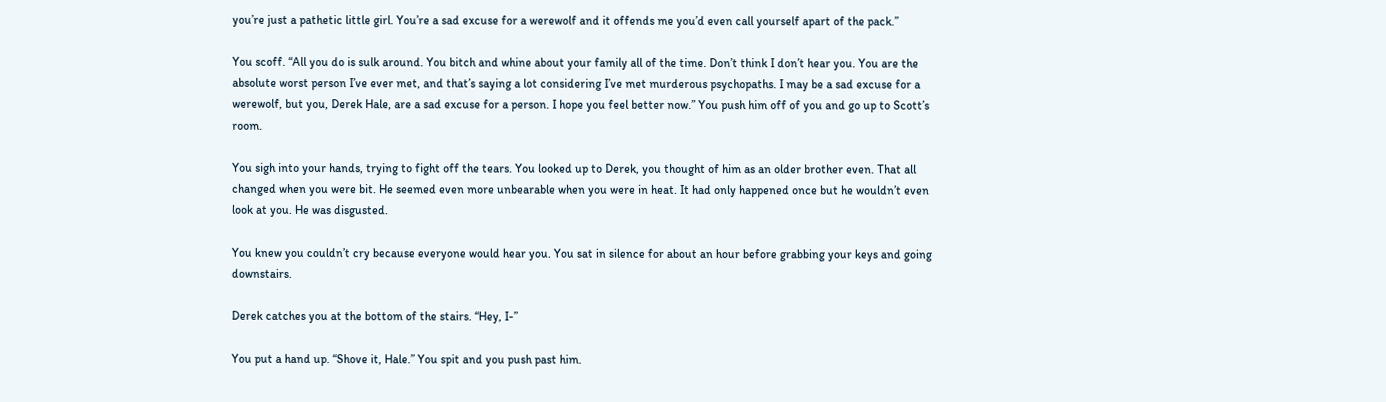you’re just a pathetic little girl. You’re a sad excuse for a werewolf and it offends me you’d even call yourself apart of the pack.”

You scoff. “All you do is sulk around. You bitch and whine about your family all of the time. Don’t think I don’t hear you. You are the absolute worst person I’ve ever met, and that’s saying a lot considering I’ve met murderous psychopaths. I may be a sad excuse for a werewolf, but you, Derek Hale, are a sad excuse for a person. I hope you feel better now.” You push him off of you and go up to Scott’s room.

You sigh into your hands, trying to fight off the tears. You looked up to Derek, you thought of him as an older brother even. That all changed when you were bit. He seemed even more unbearable when you were in heat. It had only happened once but he wouldn’t even look at you. He was disgusted.

You knew you couldn’t cry because everyone would hear you. You sat in silence for about an hour before grabbing your keys and going downstairs.

Derek catches you at the bottom of the stairs. “Hey, I-”

You put a hand up. “Shove it, Hale.” You spit and you push past him.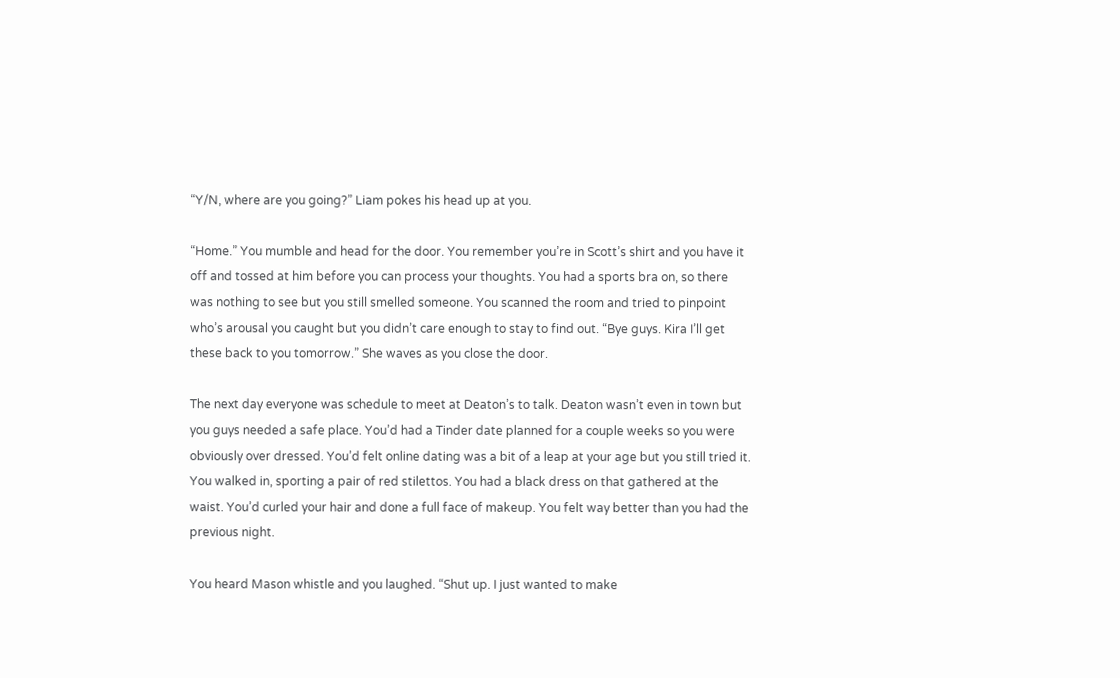“Y/N, where are you going?” Liam pokes his head up at you.

“Home.” You mumble and head for the door. You remember you’re in Scott’s shirt and you have it off and tossed at him before you can process your thoughts. You had a sports bra on, so there was nothing to see but you still smelled someone. You scanned the room and tried to pinpoint who’s arousal you caught but you didn’t care enough to stay to find out. “Bye guys. Kira I’ll get these back to you tomorrow.” She waves as you close the door.

The next day everyone was schedule to meet at Deaton’s to talk. Deaton wasn’t even in town but you guys needed a safe place. You’d had a Tinder date planned for a couple weeks so you were obviously over dressed. You’d felt online dating was a bit of a leap at your age but you still tried it. You walked in, sporting a pair of red stilettos. You had a black dress on that gathered at the waist. You’d curled your hair and done a full face of makeup. You felt way better than you had the previous night.

You heard Mason whistle and you laughed. “Shut up. I just wanted to make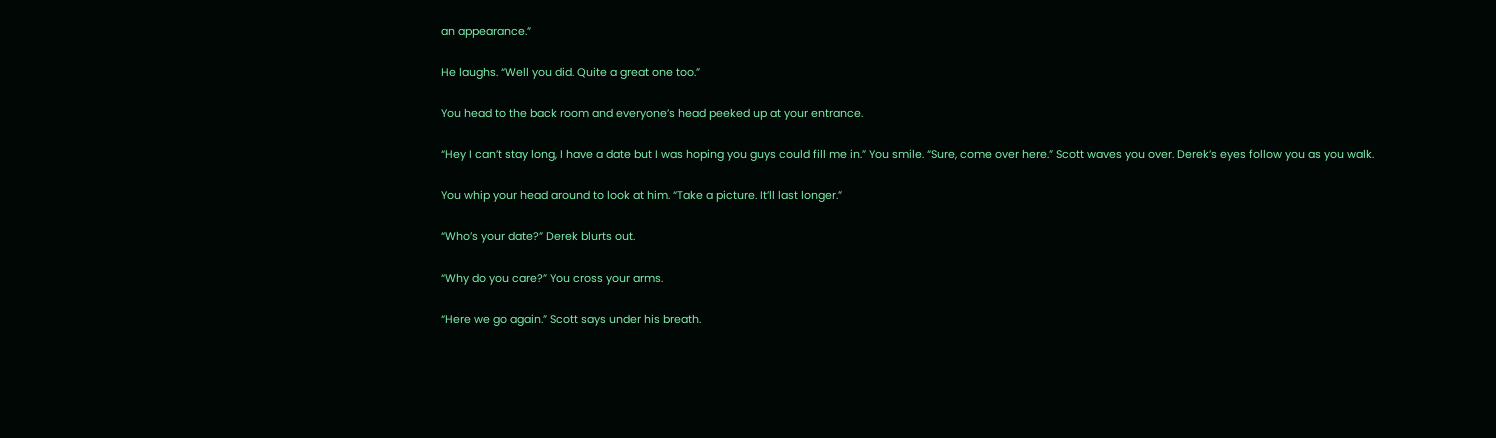an appearance.”

He laughs. “Well you did. Quite a great one too.”

You head to the back room and everyone’s head peeked up at your entrance.

“Hey I can’t stay long, I have a date but I was hoping you guys could fill me in.” You smile. “Sure, come over here.” Scott waves you over. Derek’s eyes follow you as you walk.

You whip your head around to look at him. “Take a picture. It’ll last longer.”

“Who’s your date?” Derek blurts out.

“Why do you care?” You cross your arms.

“Here we go again.” Scott says under his breath.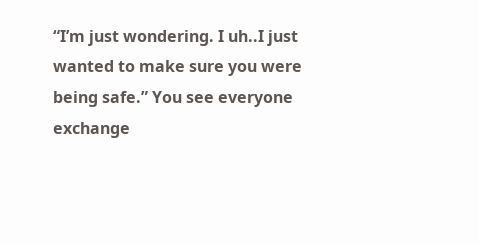“I’m just wondering. I uh..I just wanted to make sure you were being safe.” You see everyone exchange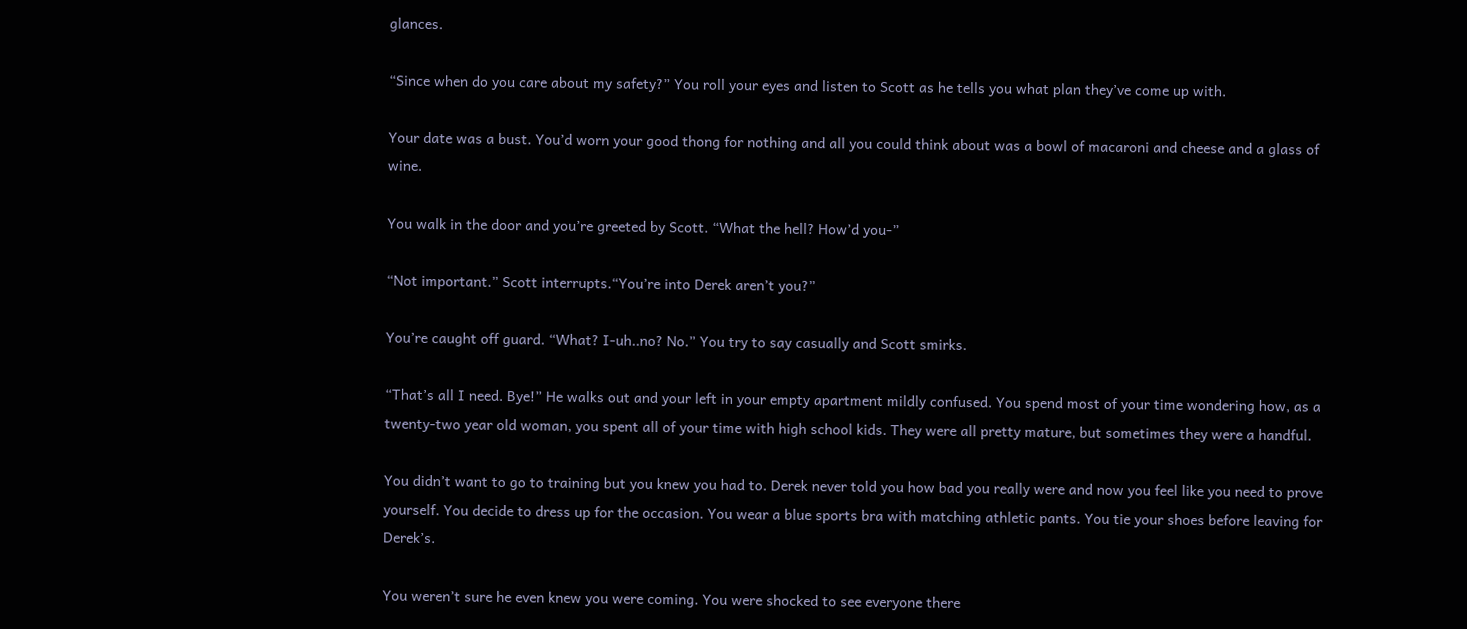glances.

“Since when do you care about my safety?” You roll your eyes and listen to Scott as he tells you what plan they’ve come up with.

Your date was a bust. You’d worn your good thong for nothing and all you could think about was a bowl of macaroni and cheese and a glass of wine.

You walk in the door and you’re greeted by Scott. “What the hell? How’d you-”

“Not important.” Scott interrupts.“You’re into Derek aren’t you?”

You’re caught off guard. “What? I-uh..no? No.” You try to say casually and Scott smirks.

“That’s all I need. Bye!” He walks out and your left in your empty apartment mildly confused. You spend most of your time wondering how, as a twenty-two year old woman, you spent all of your time with high school kids. They were all pretty mature, but sometimes they were a handful.

You didn’t want to go to training but you knew you had to. Derek never told you how bad you really were and now you feel like you need to prove yourself. You decide to dress up for the occasion. You wear a blue sports bra with matching athletic pants. You tie your shoes before leaving for Derek’s.

You weren’t sure he even knew you were coming. You were shocked to see everyone there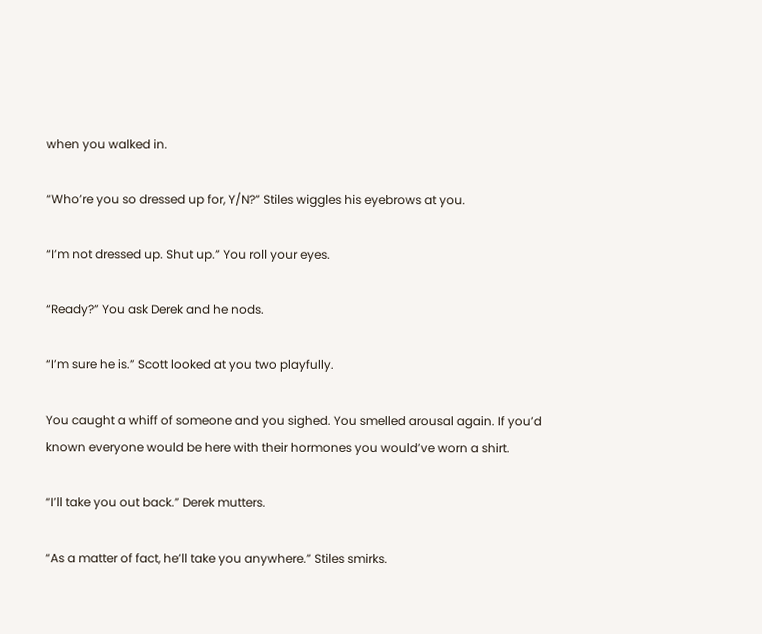when you walked in.

“Who’re you so dressed up for, Y/N?” Stiles wiggles his eyebrows at you.

“I’m not dressed up. Shut up.” You roll your eyes.

“Ready?” You ask Derek and he nods.

“I’m sure he is.” Scott looked at you two playfully.

You caught a whiff of someone and you sighed. You smelled arousal again. If you’d known everyone would be here with their hormones you would’ve worn a shirt.

“I’ll take you out back.” Derek mutters.

“As a matter of fact, he’ll take you anywhere.” Stiles smirks.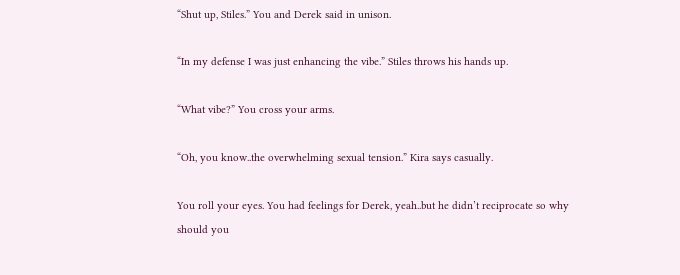“Shut up, Stiles.” You and Derek said in unison.

“In my defense I was just enhancing the vibe.” Stiles throws his hands up.

“What vibe?” You cross your arms.

“Oh, you know..the overwhelming sexual tension.” Kira says casually.

You roll your eyes. You had feelings for Derek, yeah..but he didn’t reciprocate so why should you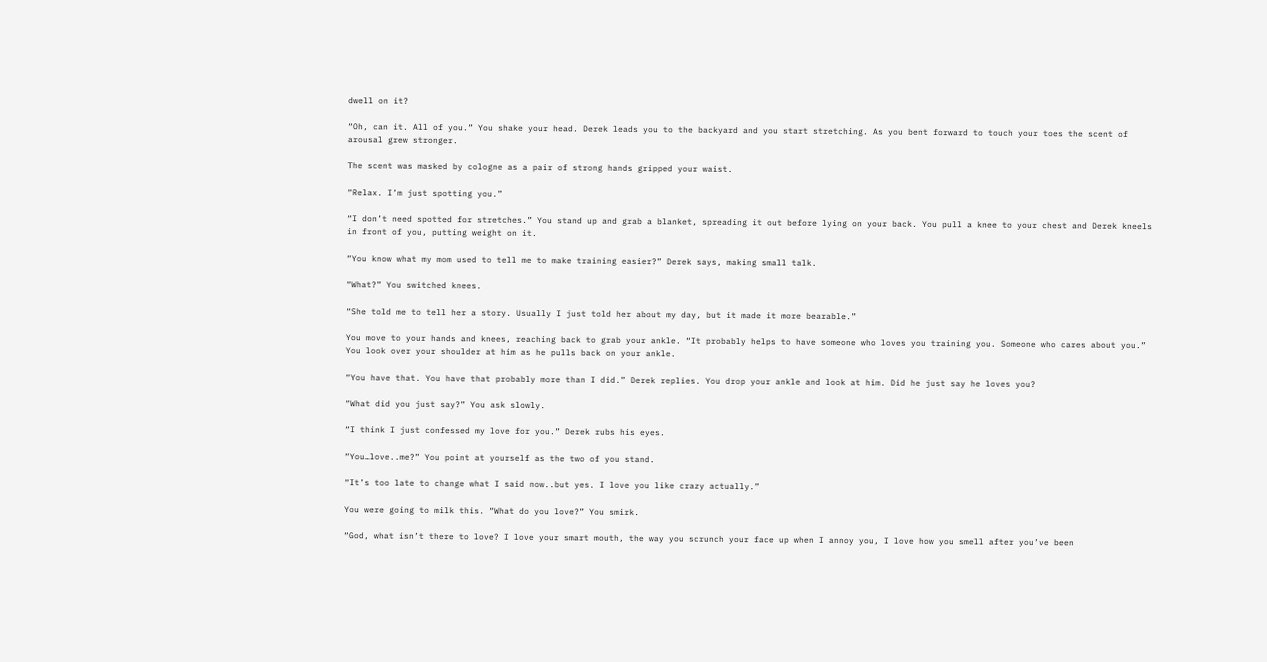dwell on it?

“Oh, can it. All of you.” You shake your head. Derek leads you to the backyard and you start stretching. As you bent forward to touch your toes the scent of arousal grew stronger.

The scent was masked by cologne as a pair of strong hands gripped your waist.

“Relax. I’m just spotting you.”

“I don’t need spotted for stretches.” You stand up and grab a blanket, spreading it out before lying on your back. You pull a knee to your chest and Derek kneels in front of you, putting weight on it.

“You know what my mom used to tell me to make training easier?” Derek says, making small talk.

“What?” You switched knees.

“She told me to tell her a story. Usually I just told her about my day, but it made it more bearable.”

You move to your hands and knees, reaching back to grab your ankle. “It probably helps to have someone who loves you training you. Someone who cares about you.” You look over your shoulder at him as he pulls back on your ankle.

“You have that. You have that probably more than I did.” Derek replies. You drop your ankle and look at him. Did he just say he loves you?

“What did you just say?” You ask slowly.

“I think I just confessed my love for you.” Derek rubs his eyes.

“You…love..me?” You point at yourself as the two of you stand.

“It’s too late to change what I said now..but yes. I love you like crazy actually.”

You were going to milk this. “What do you love?” You smirk.

“God, what isn’t there to love? I love your smart mouth, the way you scrunch your face up when I annoy you, I love how you smell after you’ve been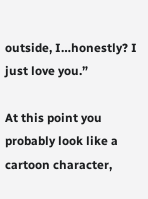outside, I…honestly? I just love you.”

At this point you probably look like a cartoon character,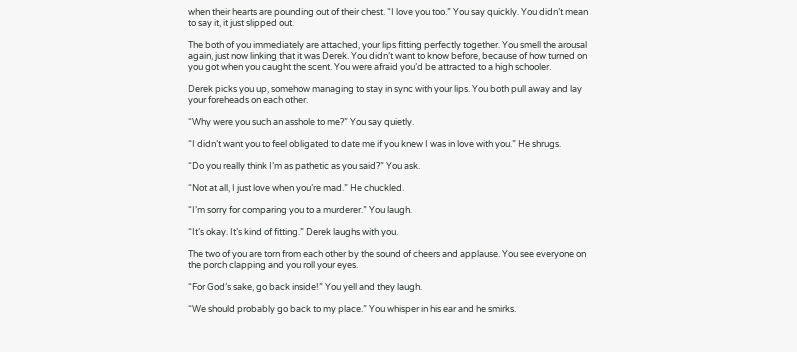when their hearts are pounding out of their chest. “I love you too.” You say quickly. You didn’t mean to say it, it just slipped out.

The both of you immediately are attached, your lips fitting perfectly together. You smell the arousal again, just now linking that it was Derek. You didn’t want to know before, because of how turned on you got when you caught the scent. You were afraid you’d be attracted to a high schooler.

Derek picks you up, somehow managing to stay in sync with your lips. You both pull away and lay your foreheads on each other.

“Why were you such an asshole to me?” You say quietly.

“I didn’t want you to feel obligated to date me if you knew I was in love with you.” He shrugs.

“Do you really think I’m as pathetic as you said?” You ask.

“Not at all, I just love when you’re mad.” He chuckled.

“I’m sorry for comparing you to a murderer.” You laugh.

“It’s okay. It’s kind of fitting.” Derek laughs with you.

The two of you are torn from each other by the sound of cheers and applause. You see everyone on the porch clapping and you roll your eyes.

“For God’s sake, go back inside!” You yell and they laugh.

“We should probably go back to my place.” You whisper in his ear and he smirks.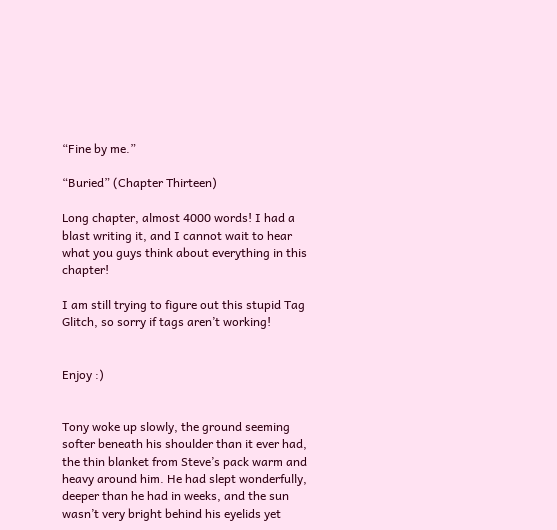“Fine by me.”

“Buried” (Chapter Thirteen)

Long chapter, almost 4000 words! I had a blast writing it, and I cannot wait to hear what you guys think about everything in this chapter!

I am still trying to figure out this stupid Tag Glitch, so sorry if tags aren’t working!


Enjoy :)


Tony woke up slowly, the ground seeming softer beneath his shoulder than it ever had, the thin blanket from Steve’s pack warm and heavy around him. He had slept wonderfully, deeper than he had in weeks, and the sun wasn’t very bright behind his eyelids yet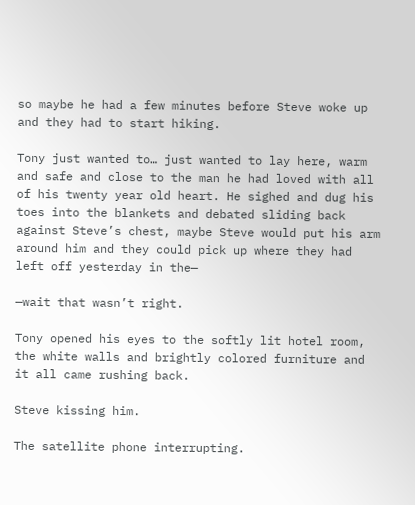so maybe he had a few minutes before Steve woke up and they had to start hiking.

Tony just wanted to… just wanted to lay here, warm and safe and close to the man he had loved with all of his twenty year old heart. He sighed and dug his toes into the blankets and debated sliding back against Steve’s chest, maybe Steve would put his arm around him and they could pick up where they had left off yesterday in the—

—wait that wasn’t right.

Tony opened his eyes to the softly lit hotel room, the white walls and brightly colored furniture and it all came rushing back.

Steve kissing him.

The satellite phone interrupting.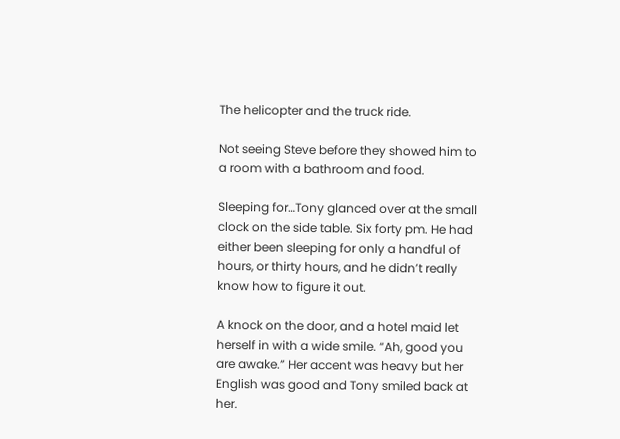The helicopter and the truck ride.

Not seeing Steve before they showed him to a room with a bathroom and food.

Sleeping for…Tony glanced over at the small clock on the side table. Six forty pm. He had either been sleeping for only a handful of hours, or thirty hours, and he didn’t really know how to figure it out.

A knock on the door, and a hotel maid let herself in with a wide smile. “Ah, good you are awake.” Her accent was heavy but her English was good and Tony smiled back at her.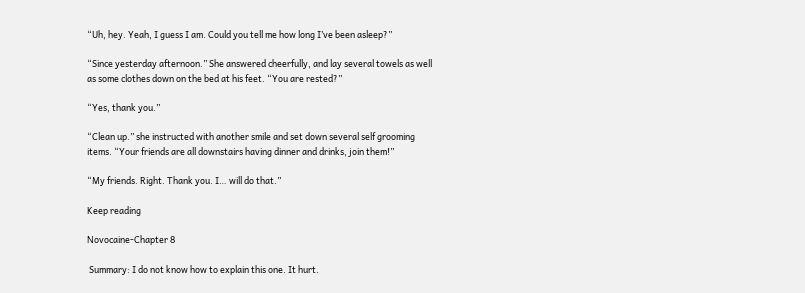“Uh, hey. Yeah, I guess I am. Could you tell me how long I’ve been asleep?”

“Since yesterday afternoon.” She answered cheerfully, and lay several towels as well as some clothes down on the bed at his feet. “You are rested?”

“Yes, thank you.”

“Clean up.” she instructed with another smile and set down several self grooming items. “Your friends are all downstairs having dinner and drinks, join them!”

“My friends. Right. Thank you. I… will do that.”

Keep reading

Novocaine-Chapter 8

 Summary: I do not know how to explain this one. It hurt.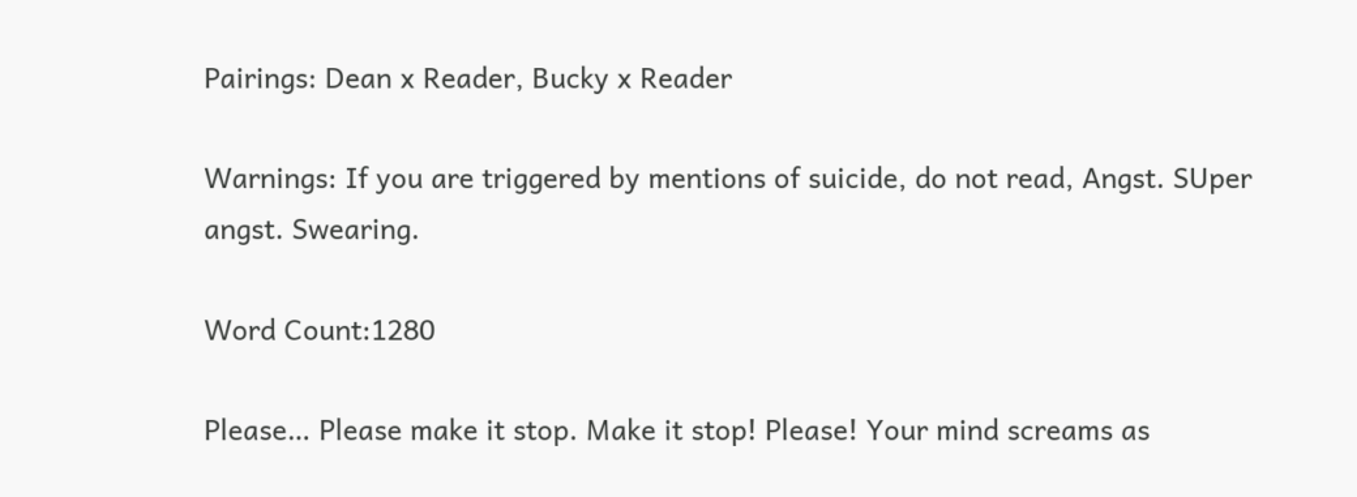Pairings: Dean x Reader, Bucky x Reader

Warnings: If you are triggered by mentions of suicide, do not read, Angst. SUper angst. Swearing.

Word Count:1280

Please… Please make it stop. Make it stop! Please! Your mind screams as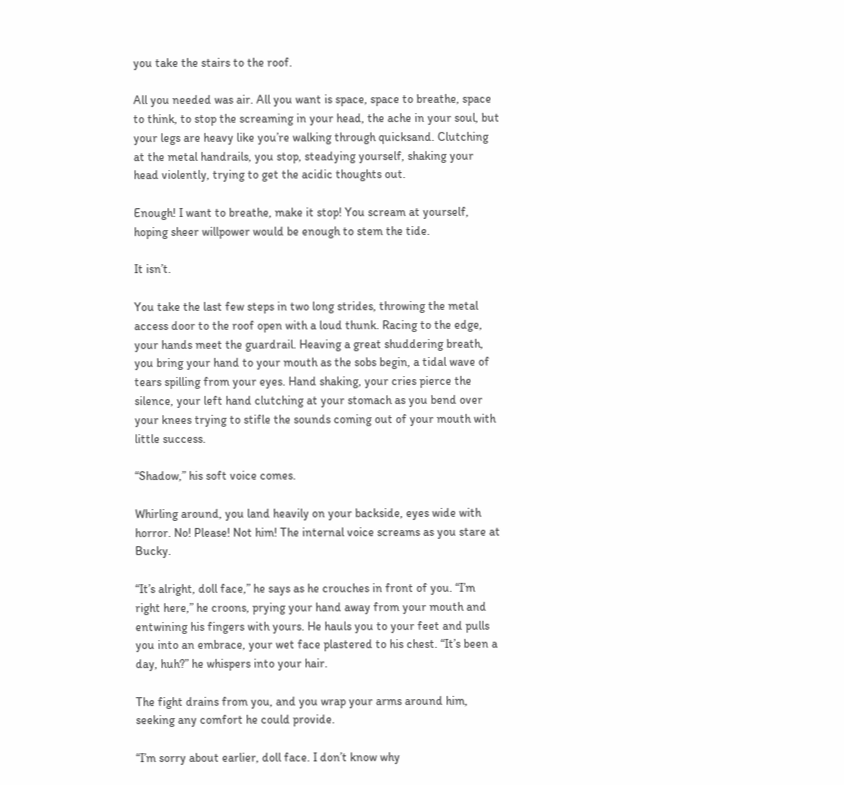you take the stairs to the roof.

All you needed was air. All you want is space, space to breathe, space to think, to stop the screaming in your head, the ache in your soul, but your legs are heavy like you’re walking through quicksand. Clutching at the metal handrails, you stop, steadying yourself, shaking your head violently, trying to get the acidic thoughts out.

Enough! I want to breathe, make it stop! You scream at yourself, hoping sheer willpower would be enough to stem the tide.

It isn’t.

You take the last few steps in two long strides, throwing the metal access door to the roof open with a loud thunk. Racing to the edge, your hands meet the guardrail. Heaving a great shuddering breath, you bring your hand to your mouth as the sobs begin, a tidal wave of tears spilling from your eyes. Hand shaking, your cries pierce the silence, your left hand clutching at your stomach as you bend over your knees trying to stifle the sounds coming out of your mouth with little success.

“Shadow,” his soft voice comes.

Whirling around, you land heavily on your backside, eyes wide with horror. No! Please! Not him! The internal voice screams as you stare at Bucky.

“It’s alright, doll face,” he says as he crouches in front of you. “I’m right here,” he croons, prying your hand away from your mouth and entwining his fingers with yours. He hauls you to your feet and pulls you into an embrace, your wet face plastered to his chest. “It’s been a day, huh?” he whispers into your hair.

The fight drains from you, and you wrap your arms around him, seeking any comfort he could provide.

“I’m sorry about earlier, doll face. I don’t know why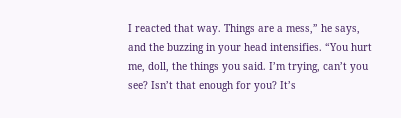I reacted that way. Things are a mess,” he says, and the buzzing in your head intensifies. “You hurt me, doll, the things you said. I’m trying, can’t you see? Isn’t that enough for you? It’s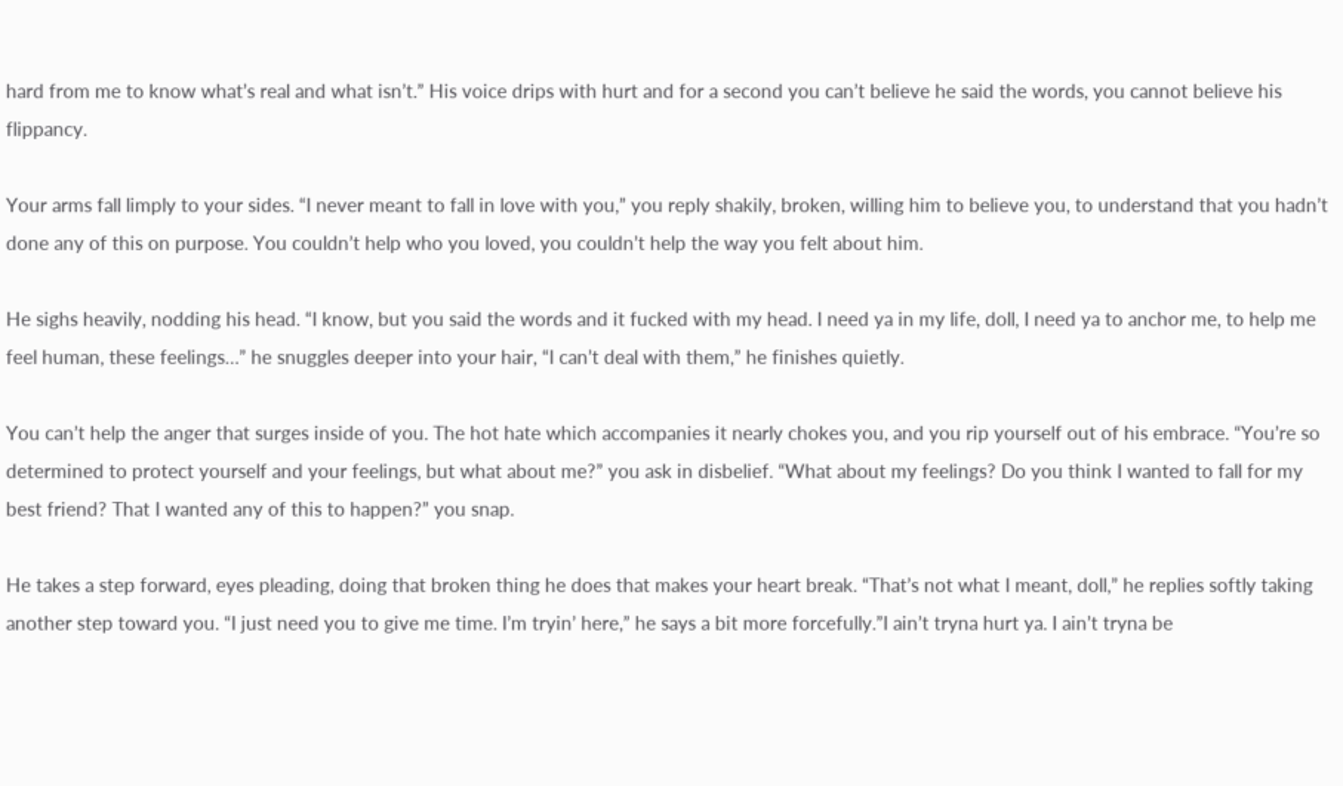hard from me to know what’s real and what isn’t.” His voice drips with hurt and for a second you can’t believe he said the words, you cannot believe his flippancy.

Your arms fall limply to your sides. “I never meant to fall in love with you,” you reply shakily, broken, willing him to believe you, to understand that you hadn’t done any of this on purpose. You couldn’t help who you loved, you couldn’t help the way you felt about him.

He sighs heavily, nodding his head. “I know, but you said the words and it fucked with my head. I need ya in my life, doll, I need ya to anchor me, to help me feel human, these feelings…” he snuggles deeper into your hair, “I can’t deal with them,” he finishes quietly.

You can’t help the anger that surges inside of you. The hot hate which accompanies it nearly chokes you, and you rip yourself out of his embrace. “You’re so determined to protect yourself and your feelings, but what about me?” you ask in disbelief. “What about my feelings? Do you think I wanted to fall for my best friend? That I wanted any of this to happen?” you snap.

He takes a step forward, eyes pleading, doing that broken thing he does that makes your heart break. “That’s not what I meant, doll,” he replies softly taking another step toward you. “I just need you to give me time. I’m tryin’ here,” he says a bit more forcefully.”I ain’t tryna hurt ya. I ain’t tryna be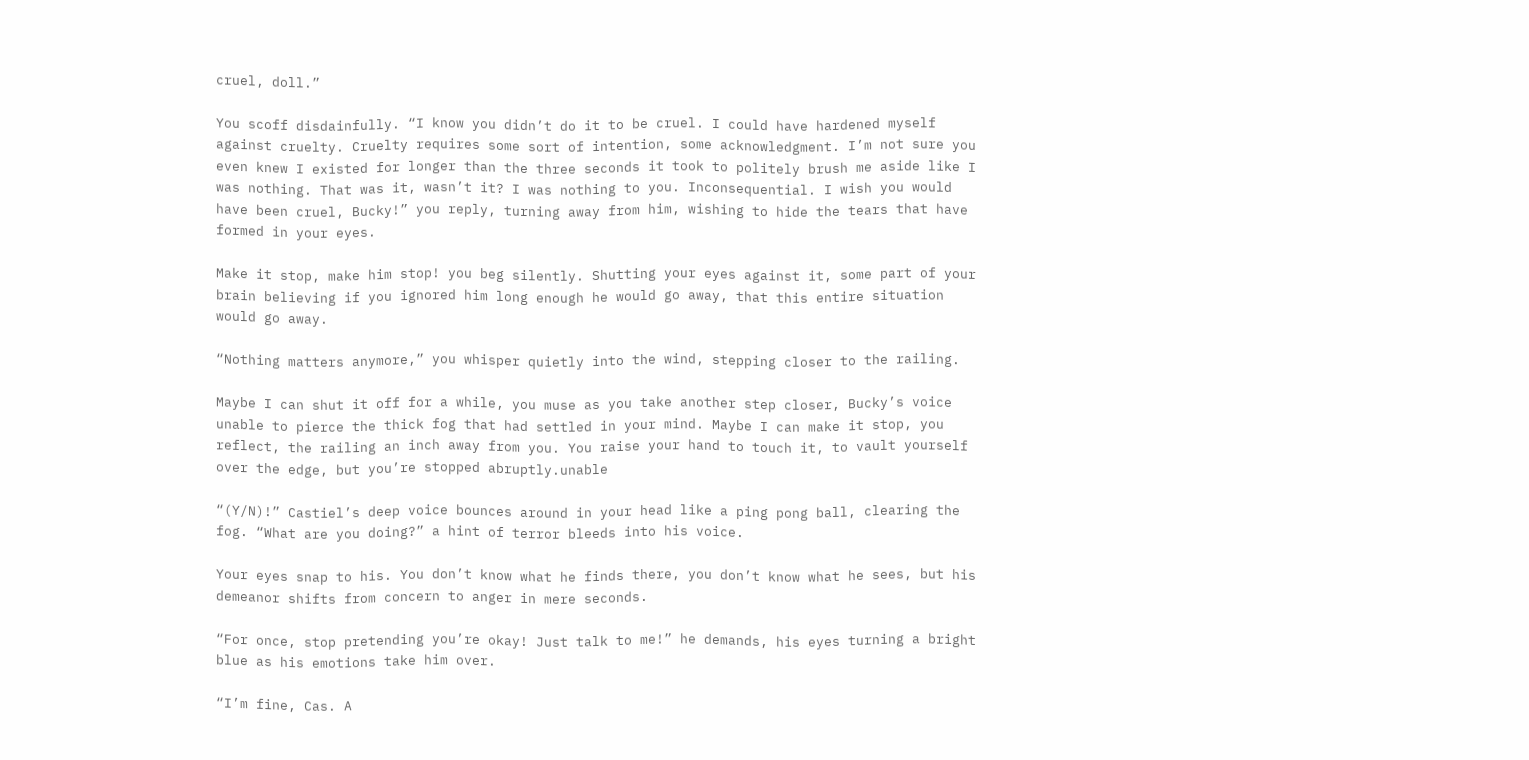cruel, doll.”

You scoff disdainfully. “I know you didn’t do it to be cruel. I could have hardened myself against cruelty. Cruelty requires some sort of intention, some acknowledgment. I’m not sure you even knew I existed for longer than the three seconds it took to politely brush me aside like I was nothing. That was it, wasn’t it? I was nothing to you. Inconsequential. I wish you would have been cruel, Bucky!” you reply, turning away from him, wishing to hide the tears that have formed in your eyes.

Make it stop, make him stop! you beg silently. Shutting your eyes against it, some part of your brain believing if you ignored him long enough he would go away, that this entire situation would go away.

“Nothing matters anymore,” you whisper quietly into the wind, stepping closer to the railing.

Maybe I can shut it off for a while, you muse as you take another step closer, Bucky’s voice unable to pierce the thick fog that had settled in your mind. Maybe I can make it stop, you reflect, the railing an inch away from you. You raise your hand to touch it, to vault yourself over the edge, but you’re stopped abruptly.unable

“(Y/N)!” Castiel’s deep voice bounces around in your head like a ping pong ball, clearing the fog. “What are you doing?” a hint of terror bleeds into his voice.

Your eyes snap to his. You don’t know what he finds there, you don’t know what he sees, but his demeanor shifts from concern to anger in mere seconds.

“For once, stop pretending you’re okay! Just talk to me!” he demands, his eyes turning a bright blue as his emotions take him over.

“I’m fine, Cas. A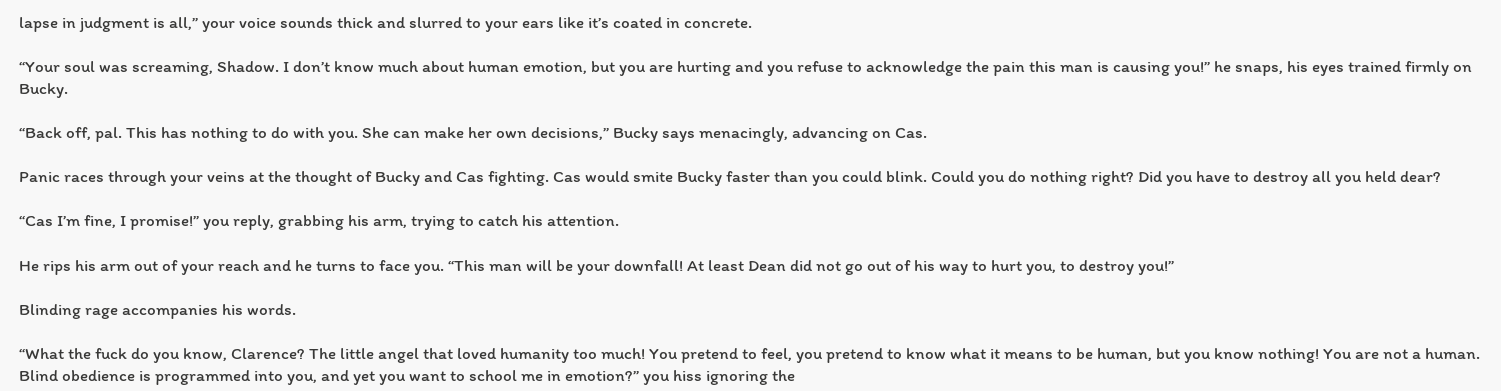lapse in judgment is all,” your voice sounds thick and slurred to your ears like it’s coated in concrete.

“Your soul was screaming, Shadow. I don’t know much about human emotion, but you are hurting and you refuse to acknowledge the pain this man is causing you!” he snaps, his eyes trained firmly on Bucky.

“Back off, pal. This has nothing to do with you. She can make her own decisions,” Bucky says menacingly, advancing on Cas.

Panic races through your veins at the thought of Bucky and Cas fighting. Cas would smite Bucky faster than you could blink. Could you do nothing right? Did you have to destroy all you held dear?

“Cas I’m fine, I promise!” you reply, grabbing his arm, trying to catch his attention.

He rips his arm out of your reach and he turns to face you. “This man will be your downfall! At least Dean did not go out of his way to hurt you, to destroy you!”

Blinding rage accompanies his words.

“What the fuck do you know, Clarence? The little angel that loved humanity too much! You pretend to feel, you pretend to know what it means to be human, but you know nothing! You are not a human. Blind obedience is programmed into you, and yet you want to school me in emotion?” you hiss ignoring the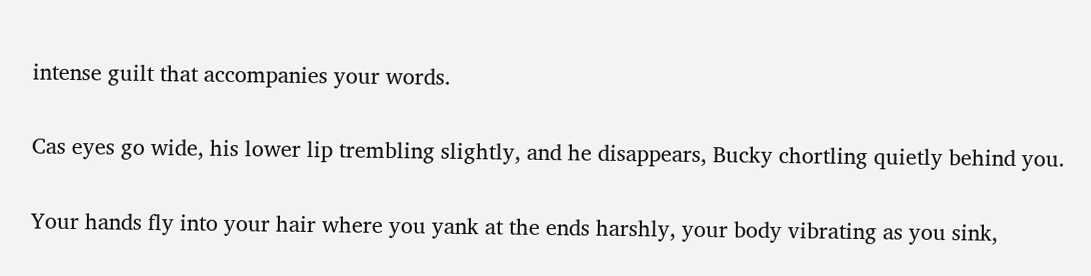intense guilt that accompanies your words.

Cas eyes go wide, his lower lip trembling slightly, and he disappears, Bucky chortling quietly behind you.

Your hands fly into your hair where you yank at the ends harshly, your body vibrating as you sink,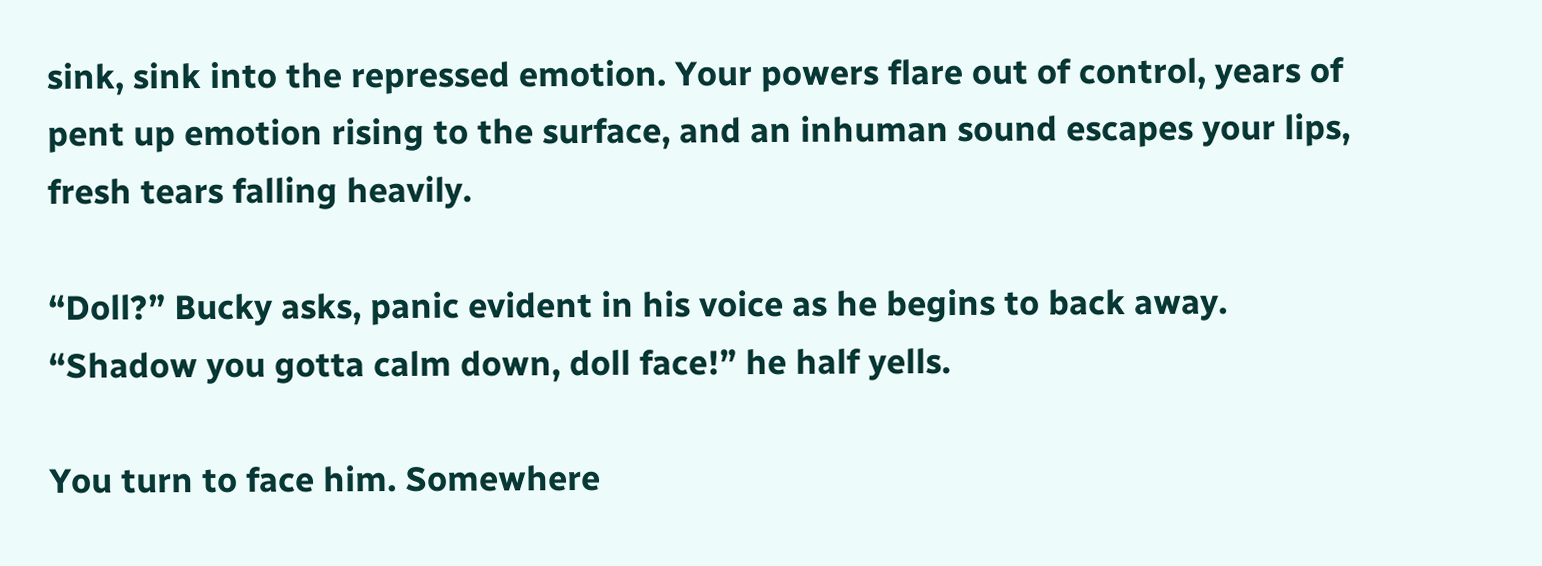sink, sink into the repressed emotion. Your powers flare out of control, years of pent up emotion rising to the surface, and an inhuman sound escapes your lips, fresh tears falling heavily.

“Doll?” Bucky asks, panic evident in his voice as he begins to back away. “Shadow you gotta calm down, doll face!” he half yells.

You turn to face him. Somewhere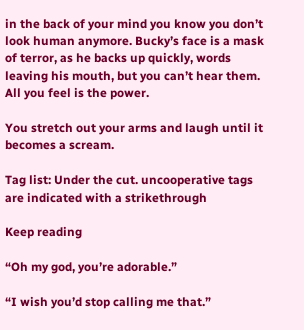in the back of your mind you know you don’t look human anymore. Bucky’s face is a mask of terror, as he backs up quickly, words leaving his mouth, but you can’t hear them. All you feel is the power.

You stretch out your arms and laugh until it becomes a scream.

Tag list: Under the cut. uncooperative tags are indicated with a strikethrough

Keep reading

“Oh my god, you’re adorable.”

“I wish you’d stop calling me that.”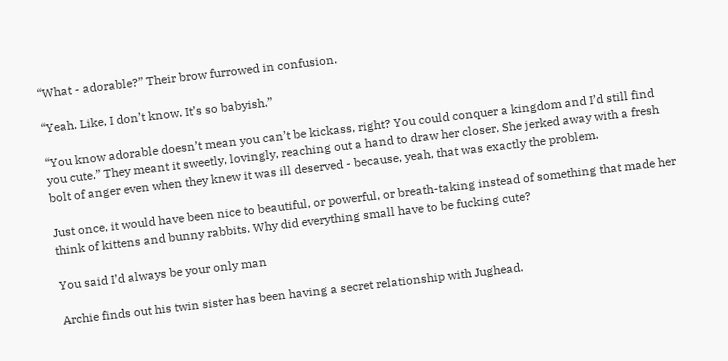“What - adorable?” Their brow furrowed in confusion.

“Yeah. Like, I don’t know. It’s so babyish.”

“You know adorable doesn’t mean you can’t be kickass, right? You could conquer a kingdom and I’d still find you cute.” They meant it sweetly, lovingly, reaching out a hand to draw her closer. She jerked away with a fresh bolt of anger even when they knew it was ill deserved - because, yeah, that was exactly the problem.

Just once, it would have been nice to beautiful, or powerful, or breath-taking instead of something that made her think of kittens and bunny rabbits. Why did everything small have to be fucking cute?

You said I’d always be your only man

Archie finds out his twin sister has been having a secret relationship with Jughead.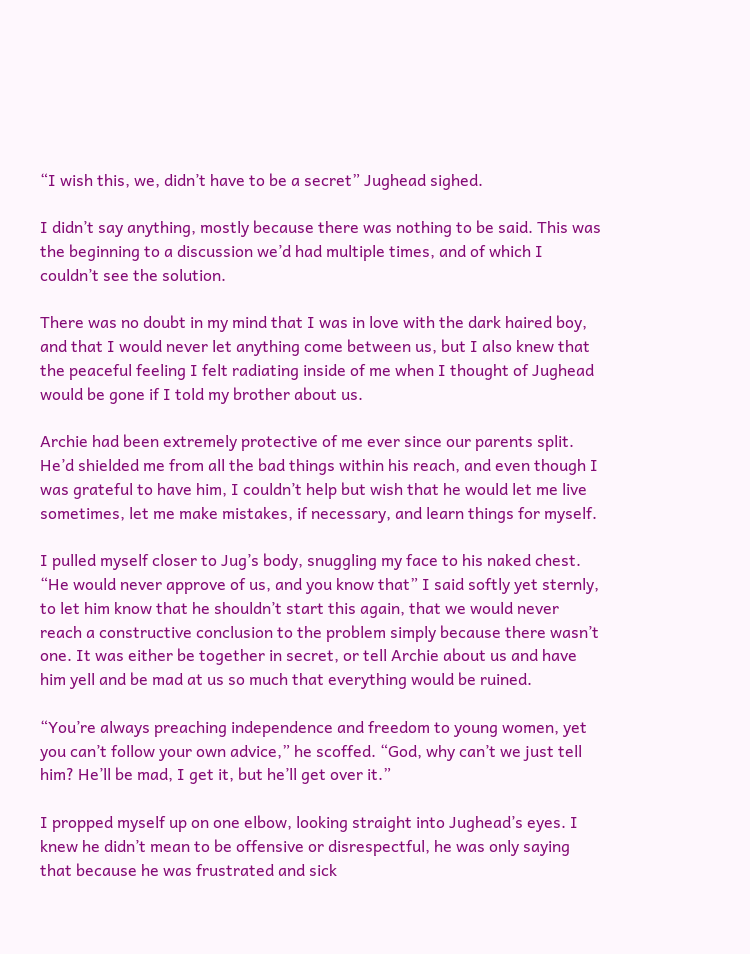“I wish this, we, didn’t have to be a secret” Jughead sighed.

I didn’t say anything, mostly because there was nothing to be said. This was the beginning to a discussion we’d had multiple times, and of which I couldn’t see the solution.

There was no doubt in my mind that I was in love with the dark haired boy, and that I would never let anything come between us, but I also knew that the peaceful feeling I felt radiating inside of me when I thought of Jughead would be gone if I told my brother about us.

Archie had been extremely protective of me ever since our parents split. He’d shielded me from all the bad things within his reach, and even though I was grateful to have him, I couldn’t help but wish that he would let me live sometimes, let me make mistakes, if necessary, and learn things for myself.

I pulled myself closer to Jug’s body, snuggling my face to his naked chest. “He would never approve of us, and you know that” I said softly yet sternly, to let him know that he shouldn’t start this again, that we would never reach a constructive conclusion to the problem simply because there wasn’t one. It was either be together in secret, or tell Archie about us and have him yell and be mad at us so much that everything would be ruined.

“You’re always preaching independence and freedom to young women, yet you can’t follow your own advice,” he scoffed. “God, why can’t we just tell him? He’ll be mad, I get it, but he’ll get over it.”

I propped myself up on one elbow, looking straight into Jughead’s eyes. I knew he didn’t mean to be offensive or disrespectful, he was only saying that because he was frustrated and sick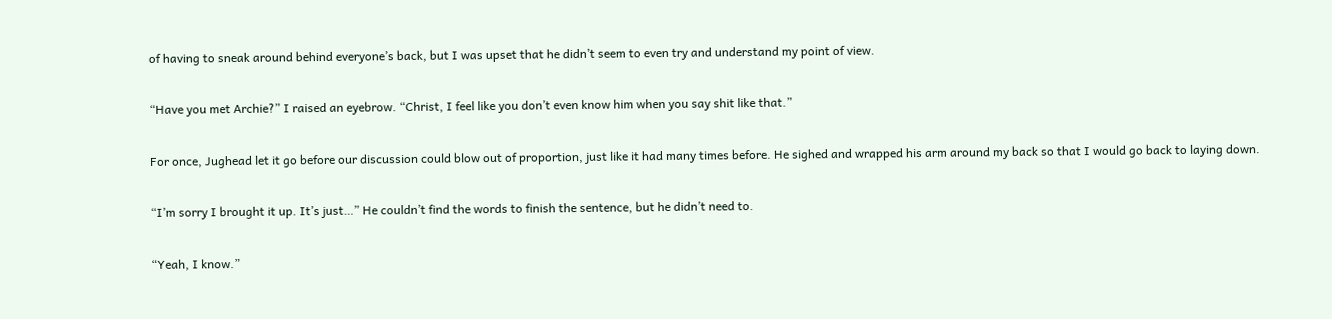of having to sneak around behind everyone’s back, but I was upset that he didn’t seem to even try and understand my point of view.

“Have you met Archie?” I raised an eyebrow. “Christ, I feel like you don’t even know him when you say shit like that.”

For once, Jughead let it go before our discussion could blow out of proportion, just like it had many times before. He sighed and wrapped his arm around my back so that I would go back to laying down.

“I’m sorry I brought it up. It’s just…” He couldn’t find the words to finish the sentence, but he didn’t need to.

“Yeah, I know.”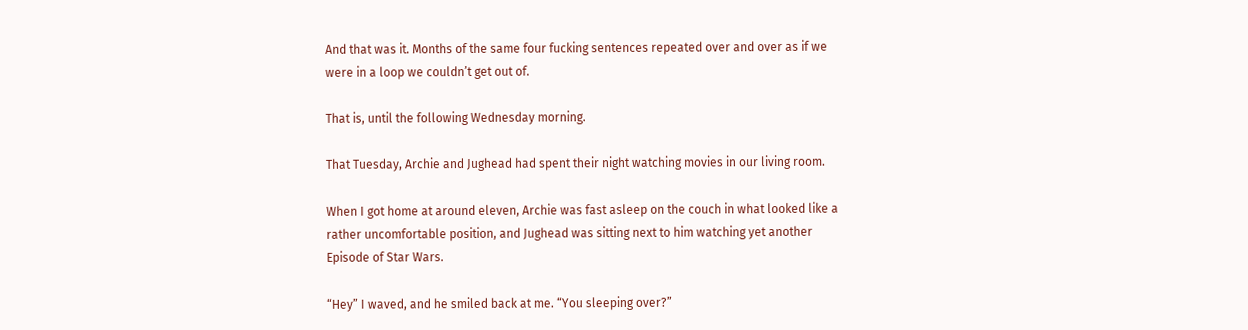And that was it. Months of the same four fucking sentences repeated over and over as if we were in a loop we couldn’t get out of.

That is, until the following Wednesday morning.

That Tuesday, Archie and Jughead had spent their night watching movies in our living room.

When I got home at around eleven, Archie was fast asleep on the couch in what looked like a rather uncomfortable position, and Jughead was sitting next to him watching yet another Episode of Star Wars.

“Hey” I waved, and he smiled back at me. “You sleeping over?”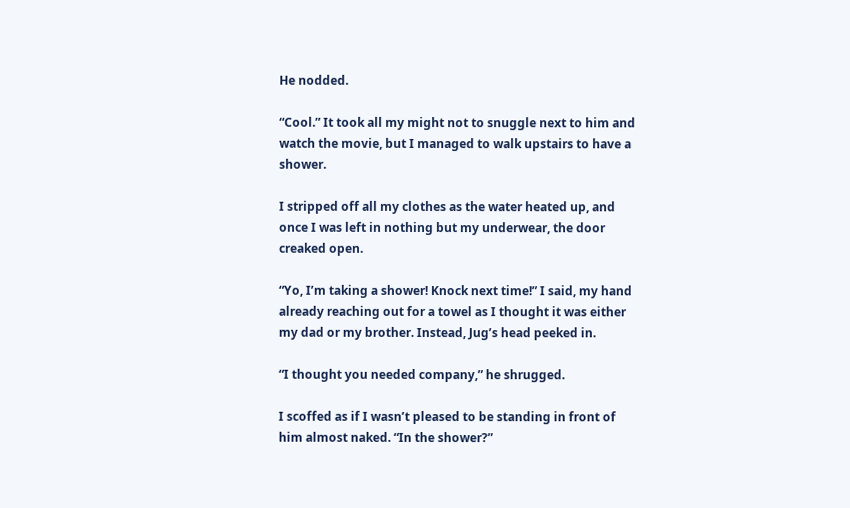He nodded.

“Cool.” It took all my might not to snuggle next to him and watch the movie, but I managed to walk upstairs to have a shower.

I stripped off all my clothes as the water heated up, and once I was left in nothing but my underwear, the door creaked open.

“Yo, I’m taking a shower! Knock next time!” I said, my hand already reaching out for a towel as I thought it was either my dad or my brother. Instead, Jug’s head peeked in.

“I thought you needed company,” he shrugged.

I scoffed as if I wasn’t pleased to be standing in front of him almost naked. “In the shower?”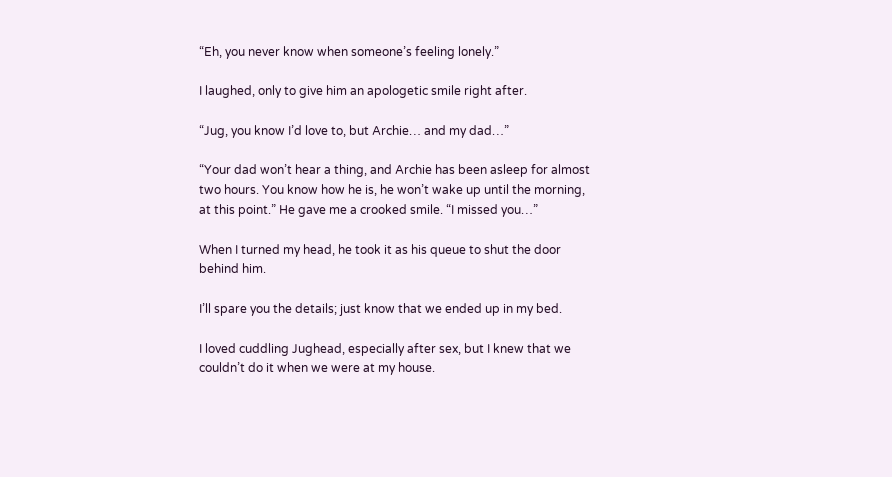“Eh, you never know when someone’s feeling lonely.”

I laughed, only to give him an apologetic smile right after.

“Jug, you know I’d love to, but Archie… and my dad…”

“Your dad won’t hear a thing, and Archie has been asleep for almost two hours. You know how he is, he won’t wake up until the morning, at this point.” He gave me a crooked smile. “I missed you…”

When I turned my head, he took it as his queue to shut the door behind him.

I’ll spare you the details; just know that we ended up in my bed.

I loved cuddling Jughead, especially after sex, but I knew that we couldn’t do it when we were at my house.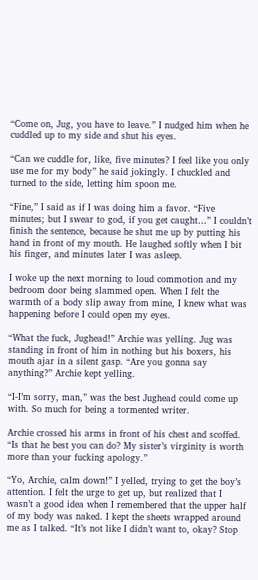“Come on, Jug, you have to leave.” I nudged him when he cuddled up to my side and shut his eyes.

“Can we cuddle for, like, five minutes? I feel like you only use me for my body” he said jokingly. I chuckled and turned to the side, letting him spoon me.

“Fine,” I said as if I was doing him a favor. “Five minutes; but I swear to god, if you get caught…” I couldn’t finish the sentence, because he shut me up by putting his hand in front of my mouth. He laughed softly when I bit his finger, and minutes later I was asleep.

I woke up the next morning to loud commotion and my bedroom door being slammed open. When I felt the warmth of a body slip away from mine, I knew what was happening before I could open my eyes.

“What the fuck, Jughead!” Archie was yelling. Jug was standing in front of him in nothing but his boxers, his mouth ajar in a silent gasp. “Are you gonna say anything?” Archie kept yelling.

“I-I’m sorry, man,” was the best Jughead could come up with. So much for being a tormented writer.

Archie crossed his arms in front of his chest and scoffed. “Is that he best you can do? My sister’s virginity is worth more than your fucking apology.”

“Yo, Archie, calm down!” I yelled, trying to get the boy’s attention. I felt the urge to get up, but realized that I wasn’t a good idea when I remembered that the upper half of my body was naked. I kept the sheets wrapped around me as I talked. “It’s not like I didn’t want to, okay? Stop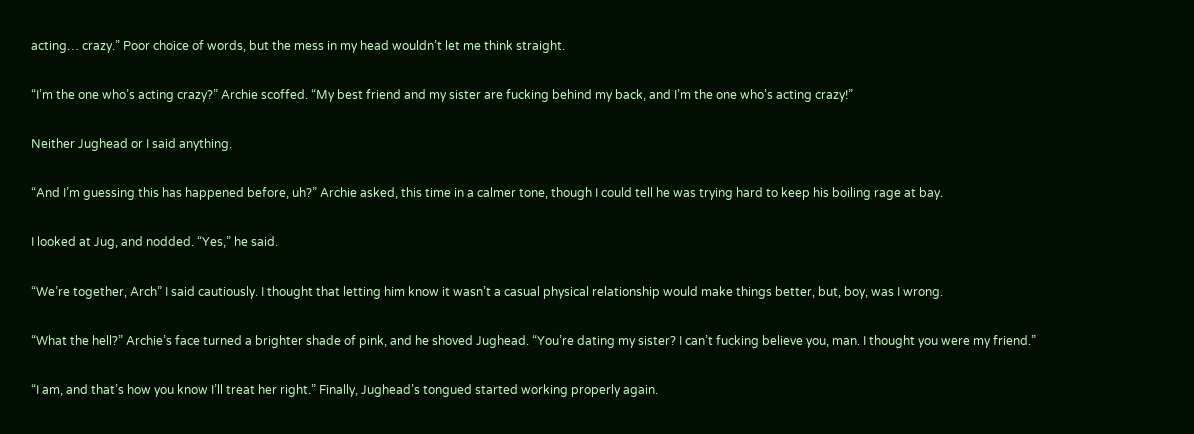acting… crazy.” Poor choice of words, but the mess in my head wouldn’t let me think straight.

“I’m the one who’s acting crazy?” Archie scoffed. “My best friend and my sister are fucking behind my back, and I’m the one who’s acting crazy!”

Neither Jughead or I said anything.

“And I’m guessing this has happened before, uh?” Archie asked, this time in a calmer tone, though I could tell he was trying hard to keep his boiling rage at bay.

I looked at Jug, and nodded. “Yes,” he said.

“We’re together, Arch” I said cautiously. I thought that letting him know it wasn’t a casual physical relationship would make things better, but, boy, was I wrong.

“What the hell?” Archie’s face turned a brighter shade of pink, and he shoved Jughead. “You’re dating my sister? I can’t fucking believe you, man. I thought you were my friend.”

“I am, and that’s how you know I’ll treat her right.” Finally, Jughead’s tongued started working properly again.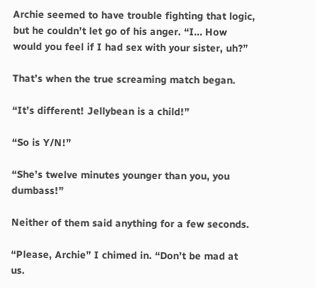Archie seemed to have trouble fighting that logic, but he couldn’t let go of his anger. “I… How would you feel if I had sex with your sister, uh?”

That’s when the true screaming match began.

“It’s different! Jellybean is a child!”

“So is Y/N!”

“She’s twelve minutes younger than you, you dumbass!”

Neither of them said anything for a few seconds.

“Please, Archie” I chimed in. “Don’t be mad at us.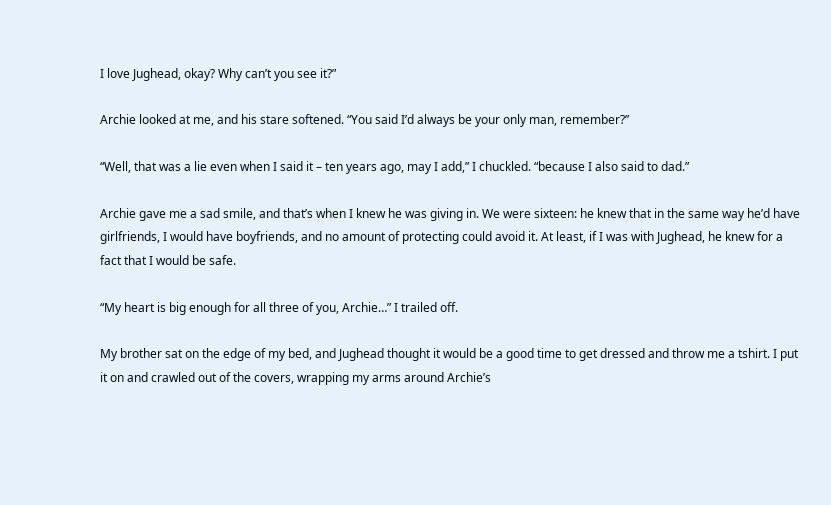I love Jughead, okay? Why can’t you see it?”

Archie looked at me, and his stare softened. “You said I’d always be your only man, remember?”

“Well, that was a lie even when I said it – ten years ago, may I add,” I chuckled. “because I also said to dad.”

Archie gave me a sad smile, and that’s when I knew he was giving in. We were sixteen: he knew that in the same way he’d have girlfriends, I would have boyfriends, and no amount of protecting could avoid it. At least, if I was with Jughead, he knew for a fact that I would be safe.

“My heart is big enough for all three of you, Archie…” I trailed off.

My brother sat on the edge of my bed, and Jughead thought it would be a good time to get dressed and throw me a tshirt. I put it on and crawled out of the covers, wrapping my arms around Archie’s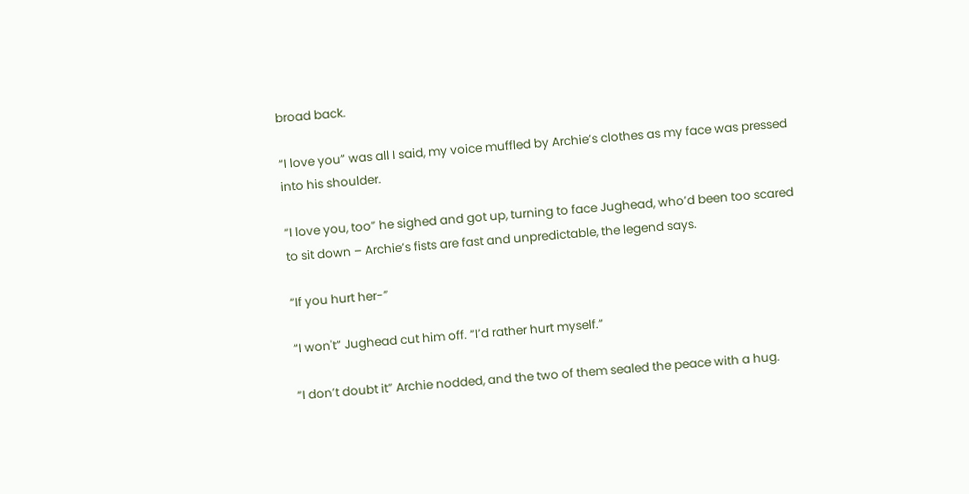broad back.

“I love you” was all I said, my voice muffled by Archie’s clothes as my face was pressed into his shoulder.

“I love you, too” he sighed and got up, turning to face Jughead, who’d been too scared to sit down – Archie’s fists are fast and unpredictable, the legend says.

“If you hurt her-”

“I won't” Jughead cut him off. “I’d rather hurt myself.”

“I don’t doubt it” Archie nodded, and the two of them sealed the peace with a hug.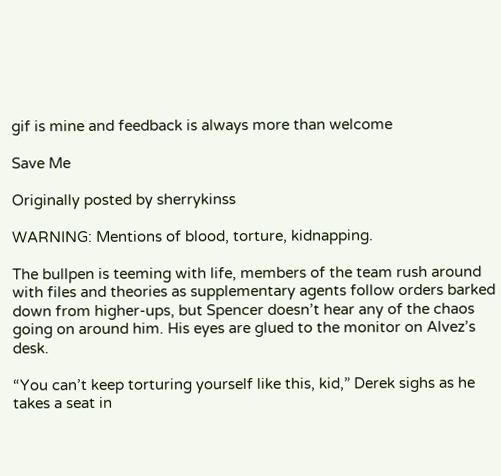gif is mine and feedback is always more than welcome

Save Me

Originally posted by sherrykinss

WARNING: Mentions of blood, torture, kidnapping.

The bullpen is teeming with life, members of the team rush around with files and theories as supplementary agents follow orders barked down from higher-ups, but Spencer doesn’t hear any of the chaos going on around him. His eyes are glued to the monitor on Alvez’s desk.

“You can’t keep torturing yourself like this, kid,” Derek sighs as he takes a seat in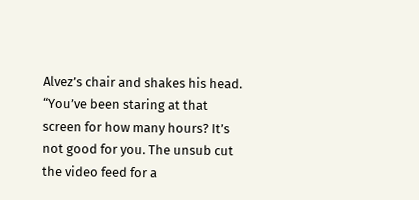Alvez’s chair and shakes his head. “You’ve been staring at that screen for how many hours? It’s not good for you. The unsub cut the video feed for a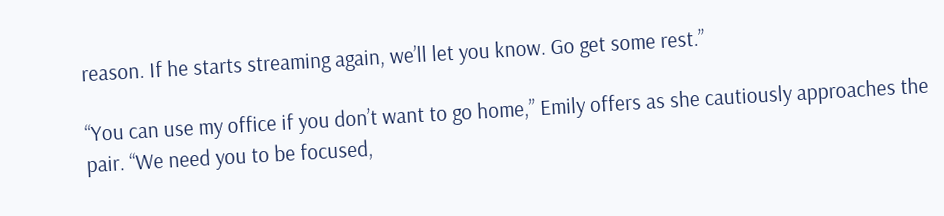reason. If he starts streaming again, we’ll let you know. Go get some rest.”

“You can use my office if you don’t want to go home,” Emily offers as she cautiously approaches the pair. “We need you to be focused,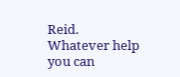Reid. Whatever help you can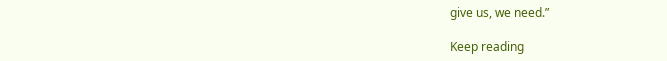give us, we need.”

Keep reading